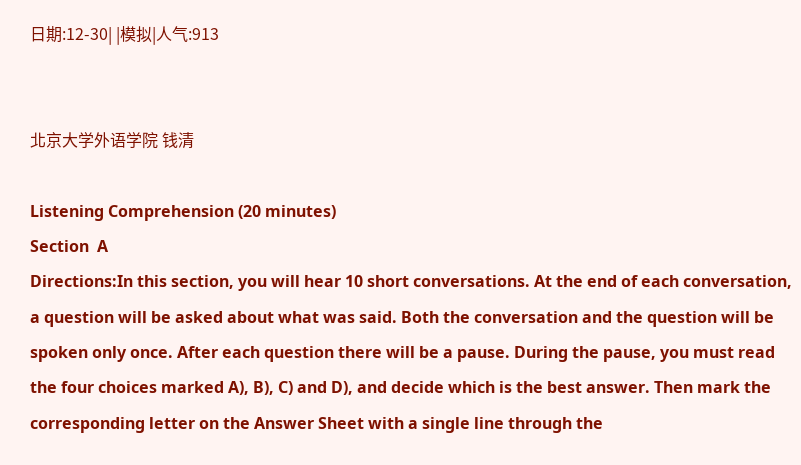日期:12-30| |模拟|人气:913


北京大学外语学院 钱清

Listening Comprehension (20 minutes)
Section  A
Directions:In this section, you will hear 10 short conversations. At the end of each conversation, a question will be asked about what was said. Both the conversation and the question will be spoken only once. After each question there will be a pause. During the pause, you must read the four choices marked A), B), C) and D), and decide which is the best answer. Then mark the corresponding letter on the Answer Sheet with a single line through the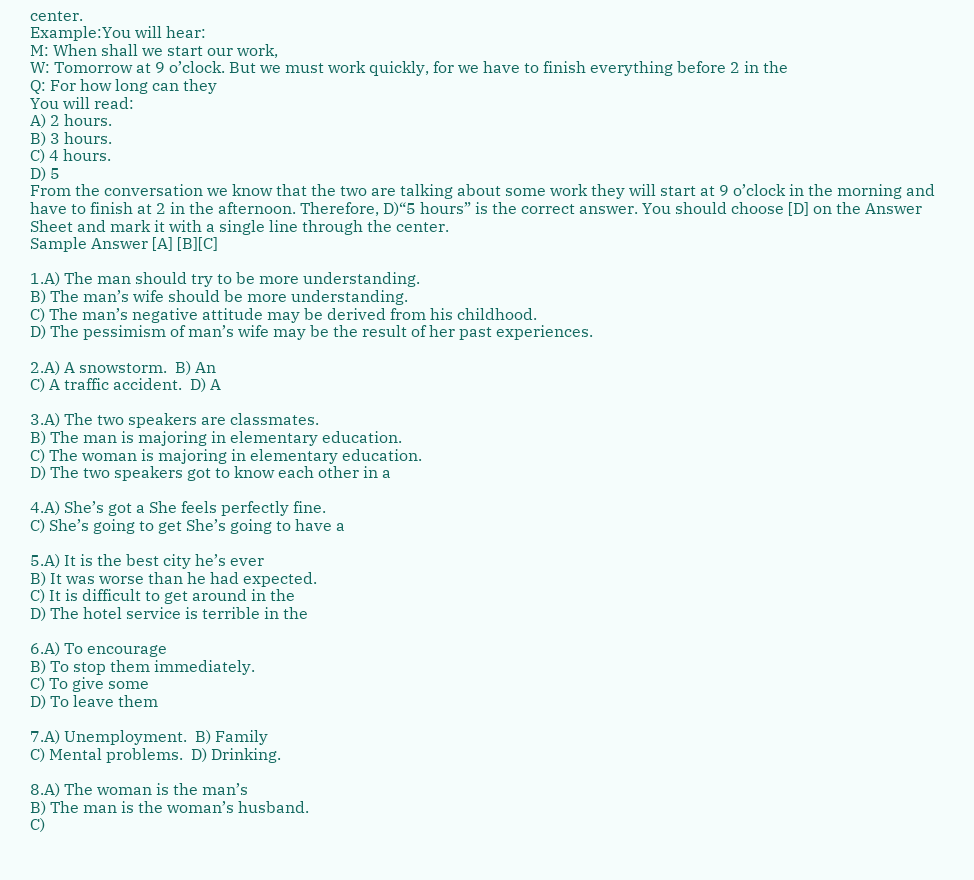center.
Example:You will hear:
M: When shall we start our work,
W: Tomorrow at 9 o’clock. But we must work quickly, for we have to finish everything before 2 in the
Q: For how long can they
You will read:
A) 2 hours.
B) 3 hours.
C) 4 hours.
D) 5
From the conversation we know that the two are talking about some work they will start at 9 o’clock in the morning and have to finish at 2 in the afternoon. Therefore, D)“5 hours” is the correct answer. You should choose [D] on the Answer Sheet and mark it with a single line through the center.
Sample Answer [A] [B][C]

1.A) The man should try to be more understanding.
B) The man’s wife should be more understanding.
C) The man’s negative attitude may be derived from his childhood.
D) The pessimism of man’s wife may be the result of her past experiences.

2.A) A snowstorm.  B) An
C) A traffic accident.  D) A

3.A) The two speakers are classmates.
B) The man is majoring in elementary education.
C) The woman is majoring in elementary education.
D) The two speakers got to know each other in a

4.A) She’s got a She feels perfectly fine.
C) She’s going to get She’s going to have a

5.A) It is the best city he’s ever
B) It was worse than he had expected.
C) It is difficult to get around in the
D) The hotel service is terrible in the

6.A) To encourage
B) To stop them immediately.
C) To give some
D) To leave them

7.A) Unemployment.  B) Family
C) Mental problems.  D) Drinking.

8.A) The woman is the man’s
B) The man is the woman’s husband.
C)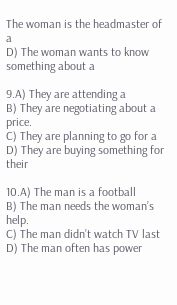The woman is the headmaster of a
D) The woman wants to know something about a

9.A) They are attending a
B) They are negotiating about a price.
C) They are planning to go for a
D) They are buying something for their

10.A) The man is a football
B) The man needs the woman’s help.
C) The man didn’t watch TV last
D) The man often has power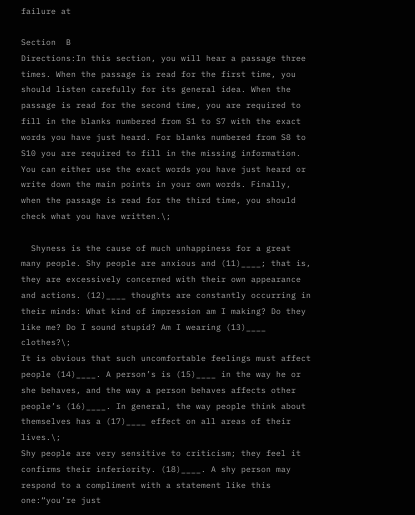failure at

Section  B
Directions:In this section, you will hear a passage three times. When the passage is read for the first time, you should listen carefully for its general idea. When the passage is read for the second time, you are required to fill in the blanks numbered from S1 to S7 with the exact words you have just heard. For blanks numbered from S8 to S10 you are required to fill in the missing information. You can either use the exact words you have just heard or write down the main points in your own words. Finally, when the passage is read for the third time, you should check what you have written.\;

  Shyness is the cause of much unhappiness for a great many people. Shy people are anxious and (11)____; that is, they are excessively concerned with their own appearance and actions. (12)____ thoughts are constantly occurring in their minds: What kind of impression am I making? Do they like me? Do I sound stupid? Am I wearing (13)____ clothes?\;
It is obvious that such uncomfortable feelings must affect people (14)____. A person’s is (15)____ in the way he or she behaves, and the way a person behaves affects other people’s (16)____. In general, the way people think about themselves has a (17)____ effect on all areas of their lives.\;
Shy people are very sensitive to criticism; they feel it confirms their inferiority. (18)____. A shy person may respond to a compliment with a statement like this one:“you’re just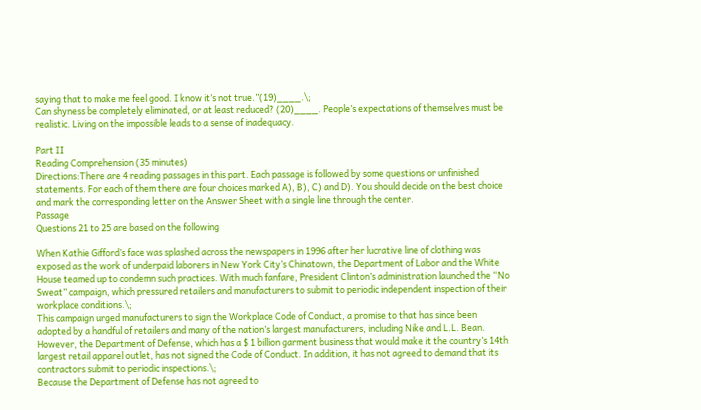saying that to make me feel good. I know it’s not true.”(19)____.\;
Can shyness be completely eliminated, or at least reduced? (20)____. People’s expectations of themselves must be realistic. Living on the impossible leads to a sense of inadequacy.

Part Ⅱ
Reading Comprehension (35 minutes)
Directions:There are 4 reading passages in this part. Each passage is followed by some questions or unfinished statements. For each of them there are four choices marked A), B), C) and D). You should decide on the best choice and mark the corresponding letter on the Answer Sheet with a single line through the center.
Passage
Questions 21 to 25 are based on the following

When Kathie Gifford’s face was splashed across the newspapers in 1996 after her lucrative line of clothing was exposed as the work of underpaid laborers in New York City’s Chinatown, the Department of Labor and the White House teamed up to condemn such practices. With much fanfare, President Clinton’s administration launched the “No Sweat” campaign, which pressured retailers and manufacturers to submit to periodic independent inspection of their workplace conditions.\;
This campaign urged manufacturers to sign the Workplace Code of Conduct, a promise to that has since been adopted by a handful of retailers and many of the nation’s largest manufacturers, including Nike and L.L. Bean. However, the Department of Defense, which has a $ 1 billion garment business that would make it the country’s 14th largest retail apparel outlet, has not signed the Code of Conduct. In addition, it has not agreed to demand that its contractors submit to periodic inspections.\;
Because the Department of Defense has not agreed to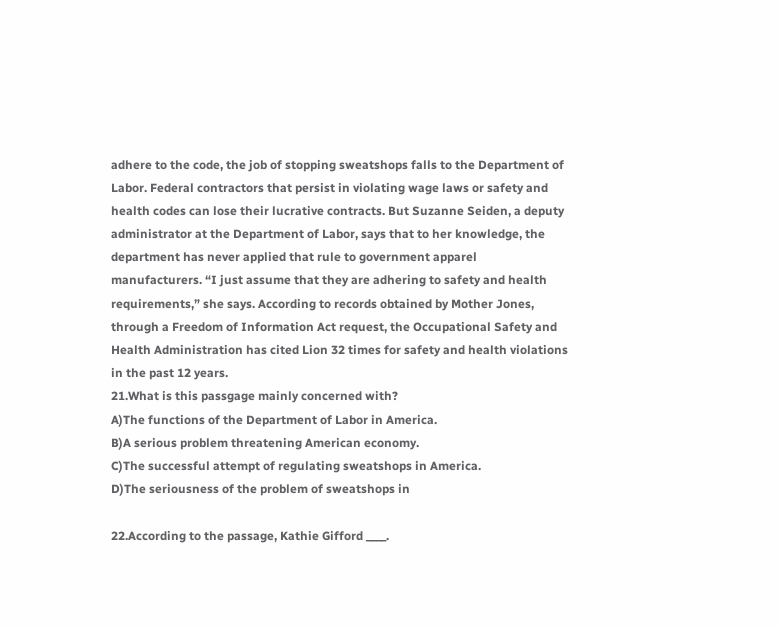adhere to the code, the job of stopping sweatshops falls to the Department of Labor. Federal contractors that persist in violating wage laws or safety and health codes can lose their lucrative contracts. But Suzanne Seiden, a deputy administrator at the Department of Labor, says that to her knowledge, the department has never applied that rule to government apparel manufacturers. “I just assume that they are adhering to safety and health requirements,” she says. According to records obtained by Mother Jones, through a Freedom of Information Act request, the Occupational Safety and Health Administration has cited Lion 32 times for safety and health violations in the past 12 years.
21.What is this passgage mainly concerned with?
A)The functions of the Department of Labor in America.
B)A serious problem threatening American economy.
C)The successful attempt of regulating sweatshops in America.
D)The seriousness of the problem of sweatshops in

22.According to the passage, Kathie Gifford ____.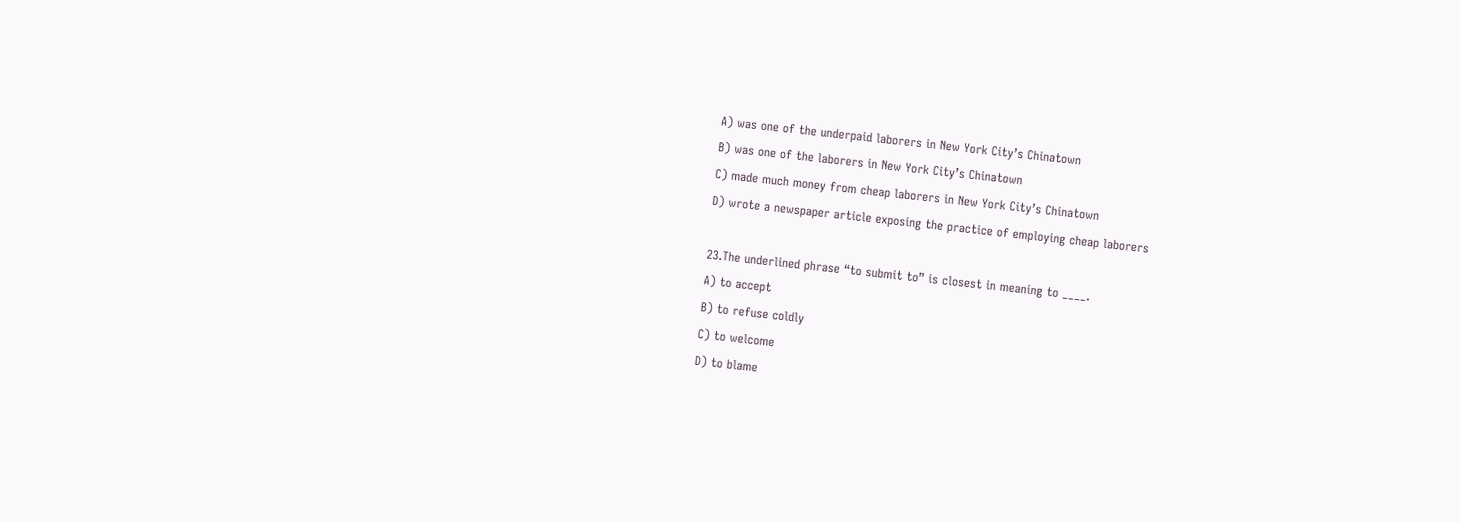A) was one of the underpaid laborers in New York City’s Chinatown
B) was one of the laborers in New York City’s Chinatown
C) made much money from cheap laborers in New York City’s Chinatown
D) wrote a newspaper article exposing the practice of employing cheap laborers

23.The underlined phrase “to submit to” is closest in meaning to ____.
A) to accept
B) to refuse coldly
C) to welcome
D) to blame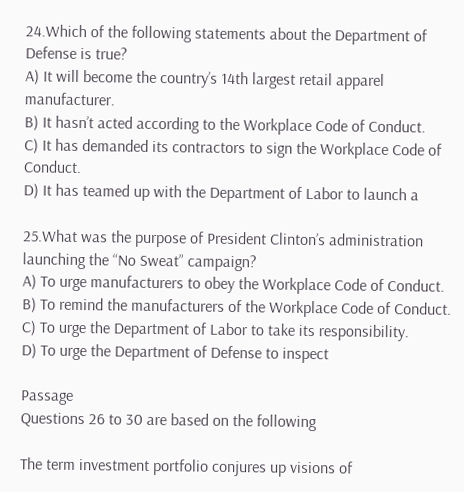24.Which of the following statements about the Department of Defense is true?
A) It will become the country’s 14th largest retail apparel manufacturer.
B) It hasn’t acted according to the Workplace Code of Conduct.
C) It has demanded its contractors to sign the Workplace Code of Conduct.
D) It has teamed up with the Department of Labor to launch a

25.What was the purpose of President Clinton’s administration launching the “No Sweat” campaign?
A) To urge manufacturers to obey the Workplace Code of Conduct.
B) To remind the manufacturers of the Workplace Code of Conduct.
C) To urge the Department of Labor to take its responsibility.
D) To urge the Department of Defense to inspect

Passage
Questions 26 to 30 are based on the following

The term investment portfolio conjures up visions of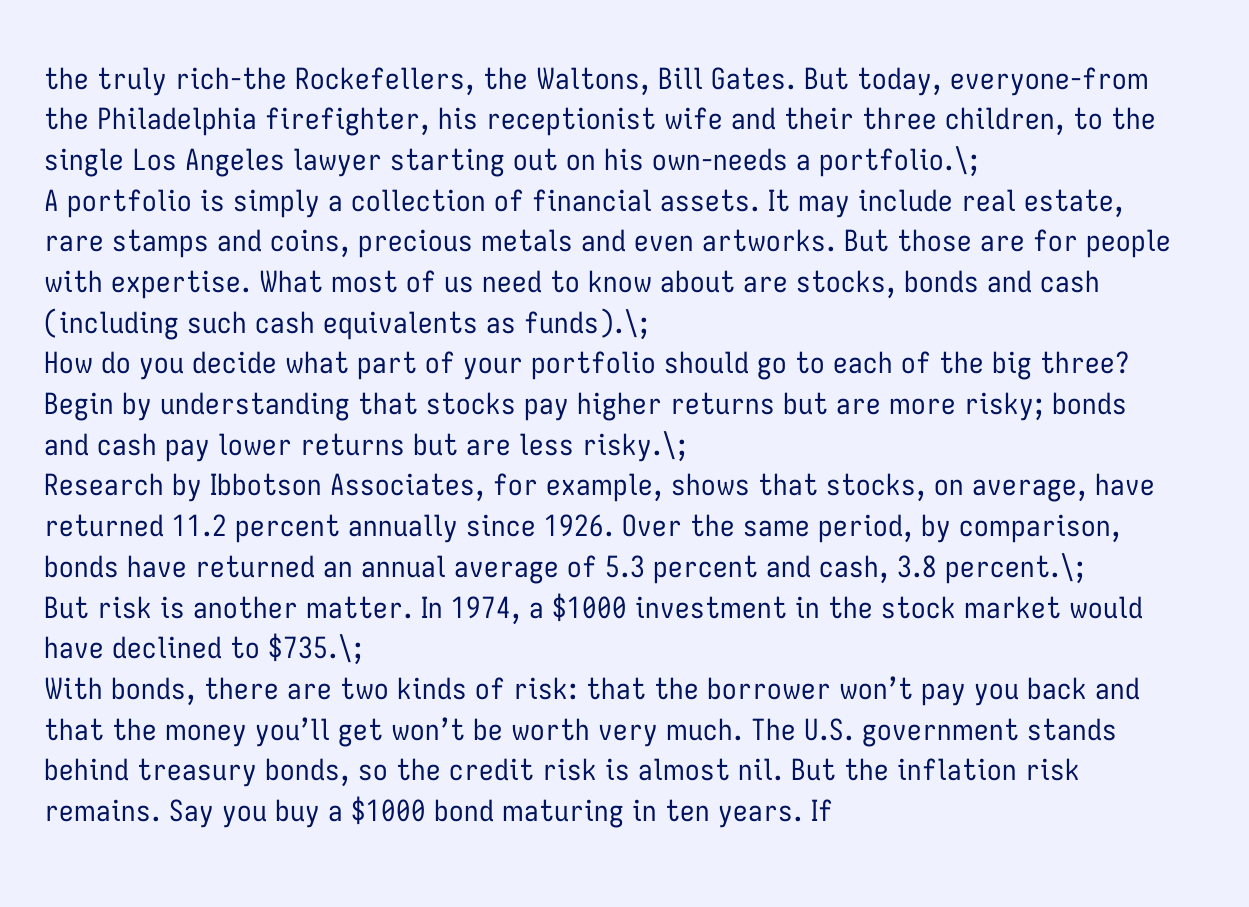the truly rich-the Rockefellers, the Waltons, Bill Gates. But today, everyone-from the Philadelphia firefighter, his receptionist wife and their three children, to the single Los Angeles lawyer starting out on his own-needs a portfolio.\;
A portfolio is simply a collection of financial assets. It may include real estate, rare stamps and coins, precious metals and even artworks. But those are for people with expertise. What most of us need to know about are stocks, bonds and cash (including such cash equivalents as funds).\;
How do you decide what part of your portfolio should go to each of the big three? Begin by understanding that stocks pay higher returns but are more risky; bonds and cash pay lower returns but are less risky.\;
Research by Ibbotson Associates, for example, shows that stocks, on average, have returned 11.2 percent annually since 1926. Over the same period, by comparison, bonds have returned an annual average of 5.3 percent and cash, 3.8 percent.\;
But risk is another matter. In 1974, a $1000 investment in the stock market would have declined to $735.\;
With bonds, there are two kinds of risk: that the borrower won’t pay you back and that the money you’ll get won’t be worth very much. The U.S. government stands behind treasury bonds, so the credit risk is almost nil. But the inflation risk remains. Say you buy a $1000 bond maturing in ten years. If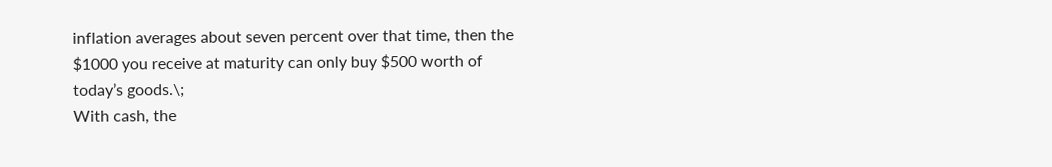inflation averages about seven percent over that time, then the $1000 you receive at maturity can only buy $500 worth of today’s goods.\;
With cash, the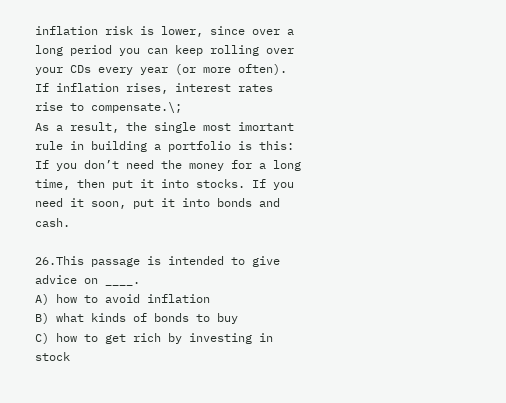inflation risk is lower, since over a long period you can keep rolling over your CDs every year (or more often). If inflation rises, interest rates rise to compensate.\;
As a result, the single most imortant rule in building a portfolio is this: If you don’t need the money for a long time, then put it into stocks. If you need it soon, put it into bonds and cash.

26.This passage is intended to give advice on ____.
A) how to avoid inflation
B) what kinds of bonds to buy
C) how to get rich by investing in stock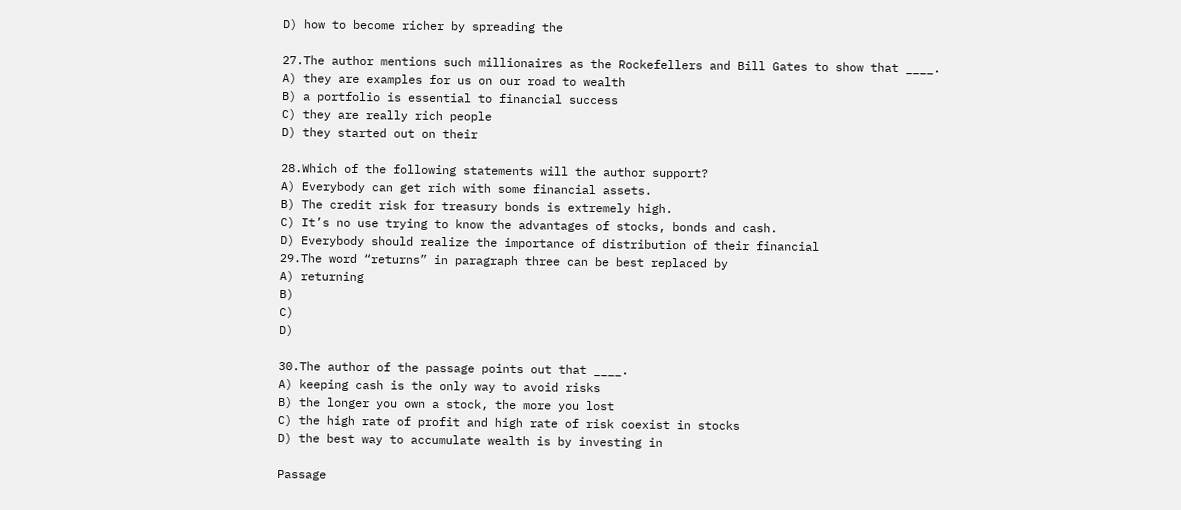D) how to become richer by spreading the

27.The author mentions such millionaires as the Rockefellers and Bill Gates to show that ____.
A) they are examples for us on our road to wealth
B) a portfolio is essential to financial success
C) they are really rich people
D) they started out on their

28.Which of the following statements will the author support?
A) Everybody can get rich with some financial assets.
B) The credit risk for treasury bonds is extremely high.
C) It’s no use trying to know the advantages of stocks, bonds and cash.
D) Everybody should realize the importance of distribution of their financial
29.The word “returns” in paragraph three can be best replaced by
A) returning
B)
C)
D)

30.The author of the passage points out that ____.
A) keeping cash is the only way to avoid risks
B) the longer you own a stock, the more you lost
C) the high rate of profit and high rate of risk coexist in stocks
D) the best way to accumulate wealth is by investing in

Passage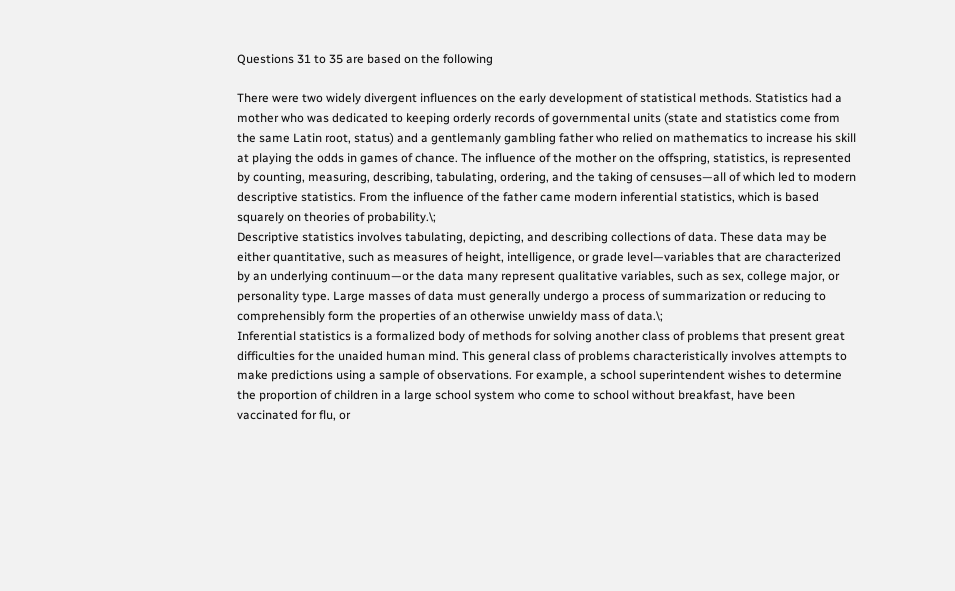Questions 31 to 35 are based on the following

There were two widely divergent influences on the early development of statistical methods. Statistics had a mother who was dedicated to keeping orderly records of governmental units (state and statistics come from the same Latin root, status) and a gentlemanly gambling father who relied on mathematics to increase his skill at playing the odds in games of chance. The influence of the mother on the offspring, statistics, is represented by counting, measuring, describing, tabulating, ordering, and the taking of censuses—all of which led to modern descriptive statistics. From the influence of the father came modern inferential statistics, which is based squarely on theories of probability.\;
Descriptive statistics involves tabulating, depicting, and describing collections of data. These data may be either quantitative, such as measures of height, intelligence, or grade level—variables that are characterized by an underlying continuum—or the data many represent qualitative variables, such as sex, college major, or personality type. Large masses of data must generally undergo a process of summarization or reducing to comprehensibly form the properties of an otherwise unwieldy mass of data.\;
Inferential statistics is a formalized body of methods for solving another class of problems that present great difficulties for the unaided human mind. This general class of problems characteristically involves attempts to make predictions using a sample of observations. For example, a school superintendent wishes to determine the proportion of children in a large school system who come to school without breakfast, have been vaccinated for flu, or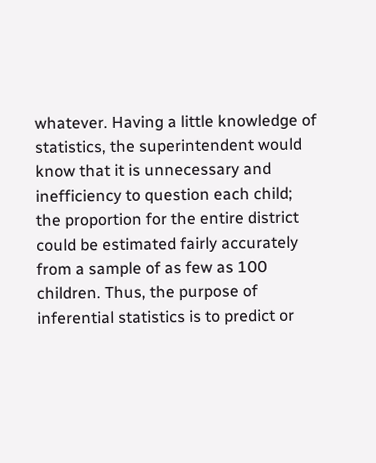whatever. Having a little knowledge of statistics, the superintendent would know that it is unnecessary and inefficiency to question each child; the proportion for the entire district could be estimated fairly accurately from a sample of as few as 100 children. Thus, the purpose of inferential statistics is to predict or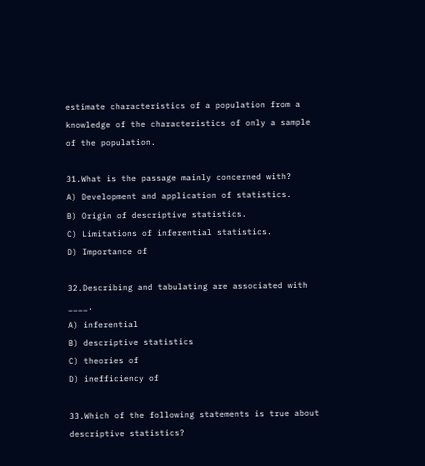estimate characteristics of a population from a knowledge of the characteristics of only a sample of the population.

31.What is the passage mainly concerned with?
A) Development and application of statistics.
B) Origin of descriptive statistics.
C) Limitations of inferential statistics.
D) Importance of

32.Describing and tabulating are associated with ____.
A) inferential
B) descriptive statistics
C) theories of
D) inefficiency of

33.Which of the following statements is true about descriptive statistics?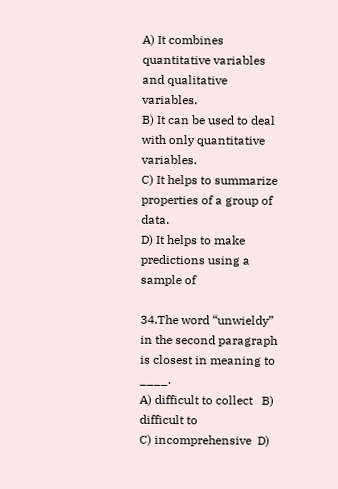A) It combines quantitative variables and qualitative variables.
B) It can be used to deal with only quantitative variables.
C) It helps to summarize properties of a group of data.
D) It helps to make predictions using a sample of

34.The word “unwieldy” in the second paragraph is closest in meaning to ____.
A) difficult to collect   B) difficult to
C) incomprehensive  D)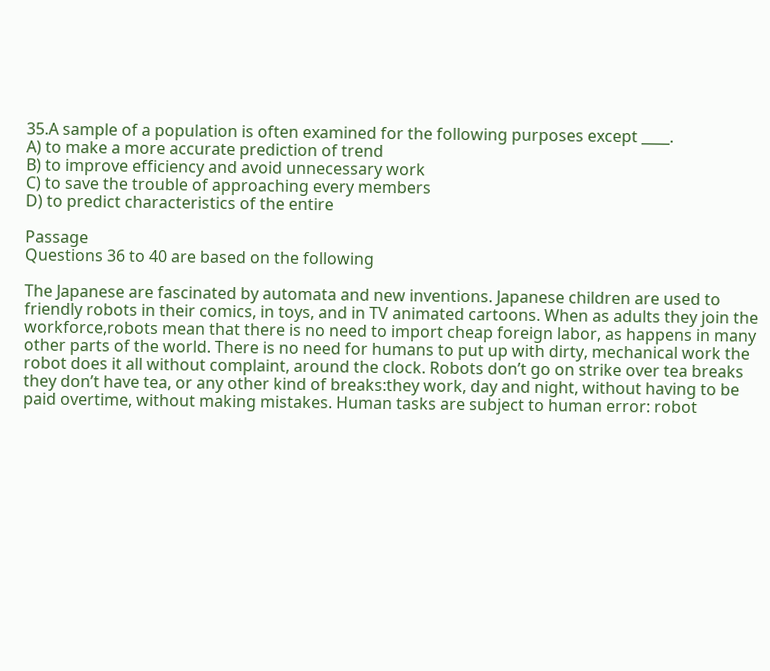35.A sample of a population is often examined for the following purposes except ____.
A) to make a more accurate prediction of trend
B) to improve efficiency and avoid unnecessary work
C) to save the trouble of approaching every members
D) to predict characteristics of the entire

Passage
Questions 36 to 40 are based on the following

The Japanese are fascinated by automata and new inventions. Japanese children are used to friendly robots in their comics, in toys, and in TV animated cartoons. When as adults they join the workforce,robots mean that there is no need to import cheap foreign labor, as happens in many other parts of the world. There is no need for humans to put up with dirty, mechanical work the robot does it all without complaint, around the clock. Robots don’t go on strike over tea breaks they don’t have tea, or any other kind of breaks:they work, day and night, without having to be paid overtime, without making mistakes. Human tasks are subject to human error: robot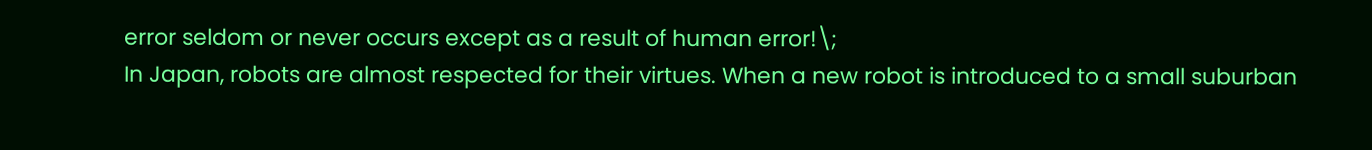error seldom or never occurs except as a result of human error!\;
In Japan, robots are almost respected for their virtues. When a new robot is introduced to a small suburban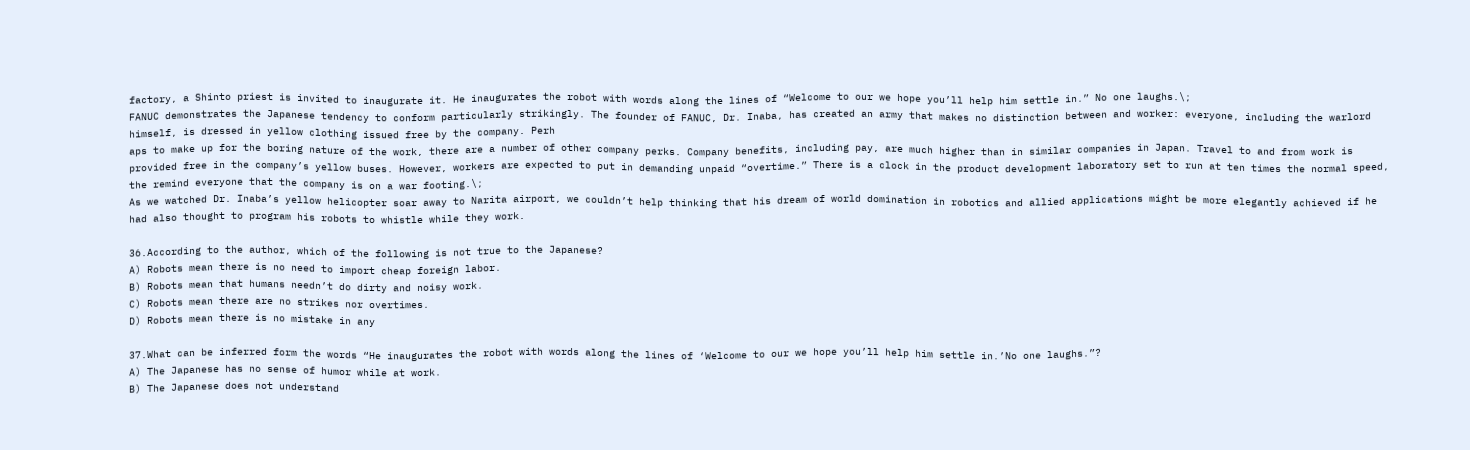factory, a Shinto priest is invited to inaugurate it. He inaugurates the robot with words along the lines of “Welcome to our we hope you’ll help him settle in.” No one laughs.\;
FANUC demonstrates the Japanese tendency to conform particularly strikingly. The founder of FANUC, Dr. Inaba, has created an army that makes no distinction between and worker: everyone, including the warlord himself, is dressed in yellow clothing issued free by the company. Perh
aps to make up for the boring nature of the work, there are a number of other company perks. Company benefits, including pay, are much higher than in similar companies in Japan. Travel to and from work is provided free in the company’s yellow buses. However, workers are expected to put in demanding unpaid “overtime.” There is a clock in the product development laboratory set to run at ten times the normal speed, the remind everyone that the company is on a war footing.\;
As we watched Dr. Inaba’s yellow helicopter soar away to Narita airport, we couldn’t help thinking that his dream of world domination in robotics and allied applications might be more elegantly achieved if he had also thought to program his robots to whistle while they work.

36.According to the author, which of the following is not true to the Japanese?
A) Robots mean there is no need to import cheap foreign labor.
B) Robots mean that humans needn’t do dirty and noisy work.
C) Robots mean there are no strikes nor overtimes.
D) Robots mean there is no mistake in any

37.What can be inferred form the words “He inaugurates the robot with words along the lines of ‘Welcome to our we hope you’ll help him settle in.’No one laughs.”?
A) The Japanese has no sense of humor while at work.
B) The Japanese does not understand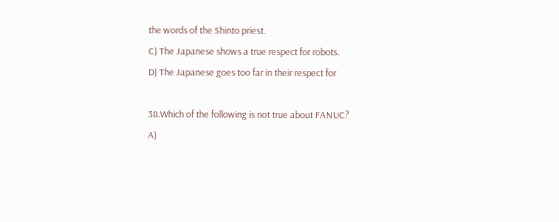the words of the Shinto priest.
C) The Japanese shows a true respect for robots.
D) The Japanese goes too far in their respect for

38.Which of the following is not true about FANUC?
A)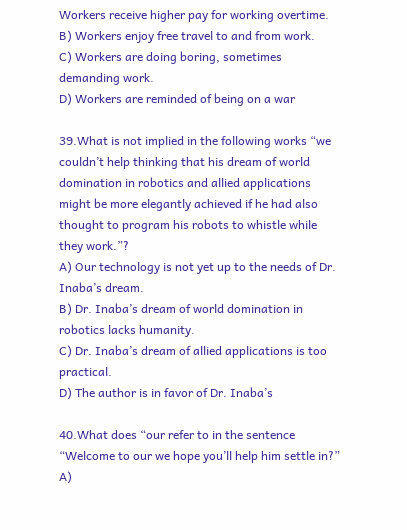Workers receive higher pay for working overtime.
B) Workers enjoy free travel to and from work.
C) Workers are doing boring, sometimes demanding work.
D) Workers are reminded of being on a war

39.What is not implied in the following works “we couldn’t help thinking that his dream of world domination in robotics and allied applications might be more elegantly achieved if he had also thought to program his robots to whistle while they work.”?
A) Our technology is not yet up to the needs of Dr. Inaba’s dream.
B) Dr. Inaba’s dream of world domination in robotics lacks humanity.
C) Dr. Inaba’s dream of allied applications is too practical.
D) The author is in favor of Dr. Inaba’s

40.What does “our refer to in the sentence “Welcome to our we hope you’ll help him settle in?”
A)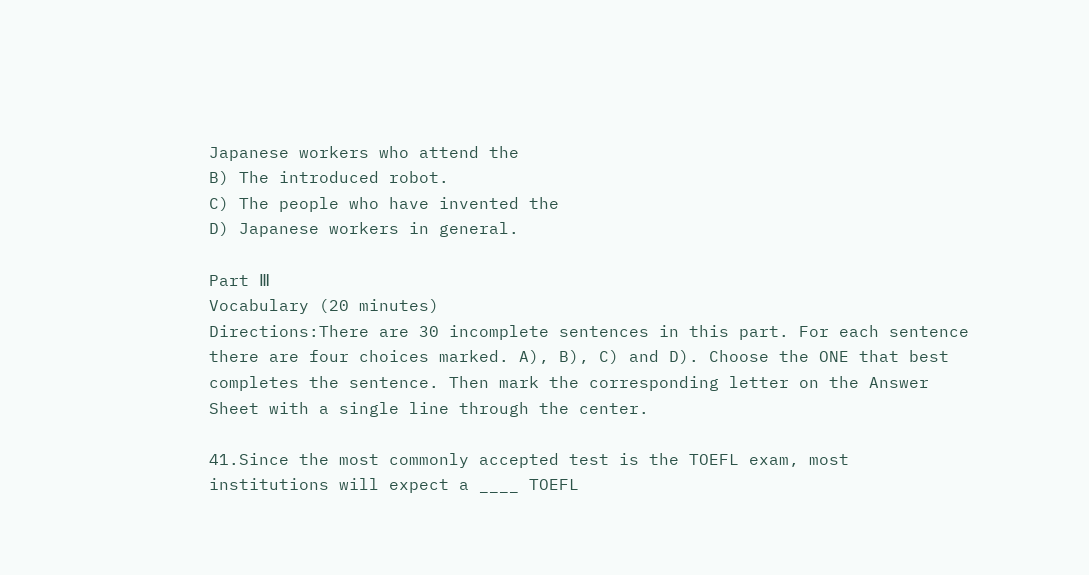Japanese workers who attend the
B) The introduced robot.
C) The people who have invented the
D) Japanese workers in general.

Part Ⅲ
Vocabulary (20 minutes)
Directions:There are 30 incomplete sentences in this part. For each sentence there are four choices marked. A), B), C) and D). Choose the ONE that best completes the sentence. Then mark the corresponding letter on the Answer Sheet with a single line through the center.

41.Since the most commonly accepted test is the TOEFL exam, most institutions will expect a ____ TOEFL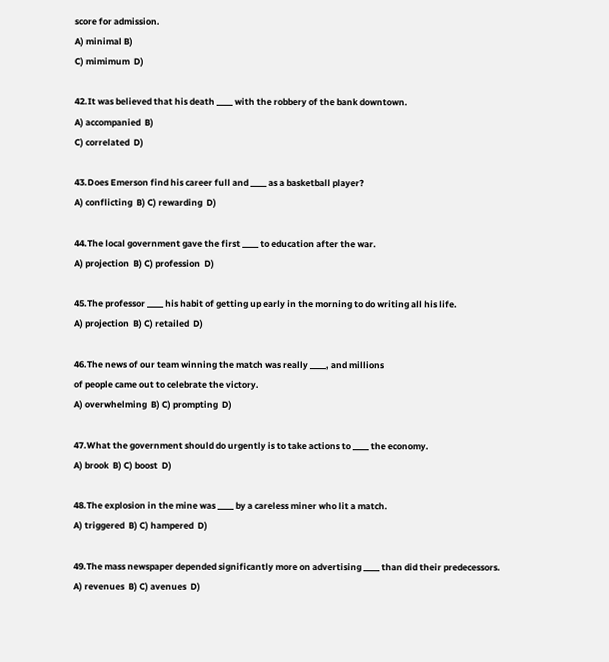score for admission.
A) minimal B)
C) mimimum  D)

42.It was believed that his death ____ with the robbery of the bank downtown.
A) accompanied  B)
C) correlated  D)

43.Does Emerson find his career full and ____ as a basketball player?
A) conflicting  B) C) rewarding  D)

44.The local government gave the first ____ to education after the war.
A) projection  B) C) profession  D)

45.The professor ____ his habit of getting up early in the morning to do writing all his life.
A) projection  B) C) retailed  D)

46.The news of our team winning the match was really ____, and millions
of people came out to celebrate the victory.
A) overwhelming  B) C) prompting  D)

47.What the government should do urgently is to take actions to ____ the economy.
A) brook  B) C) boost  D)

48.The explosion in the mine was ____ by a careless miner who lit a match.
A) triggered  B) C) hampered  D)

49.The mass newspaper depended significantly more on advertising ____ than did their predecessors.
A) revenues  B) C) avenues  D)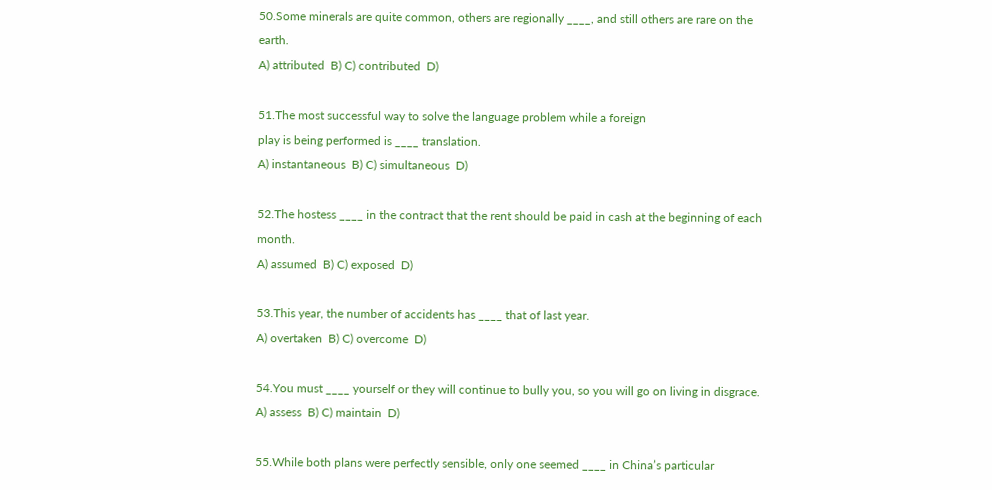50.Some minerals are quite common, others are regionally ____, and still others are rare on the earth.
A) attributed  B) C) contributed  D)

51.The most successful way to solve the language problem while a foreign
play is being performed is ____ translation.
A) instantaneous  B) C) simultaneous  D)

52.The hostess ____ in the contract that the rent should be paid in cash at the beginning of each month.
A) assumed  B) C) exposed  D)

53.This year, the number of accidents has ____ that of last year.
A) overtaken  B) C) overcome  D)

54.You must ____ yourself or they will continue to bully you, so you will go on living in disgrace.
A) assess  B) C) maintain  D)

55.While both plans were perfectly sensible, only one seemed ____ in China’s particular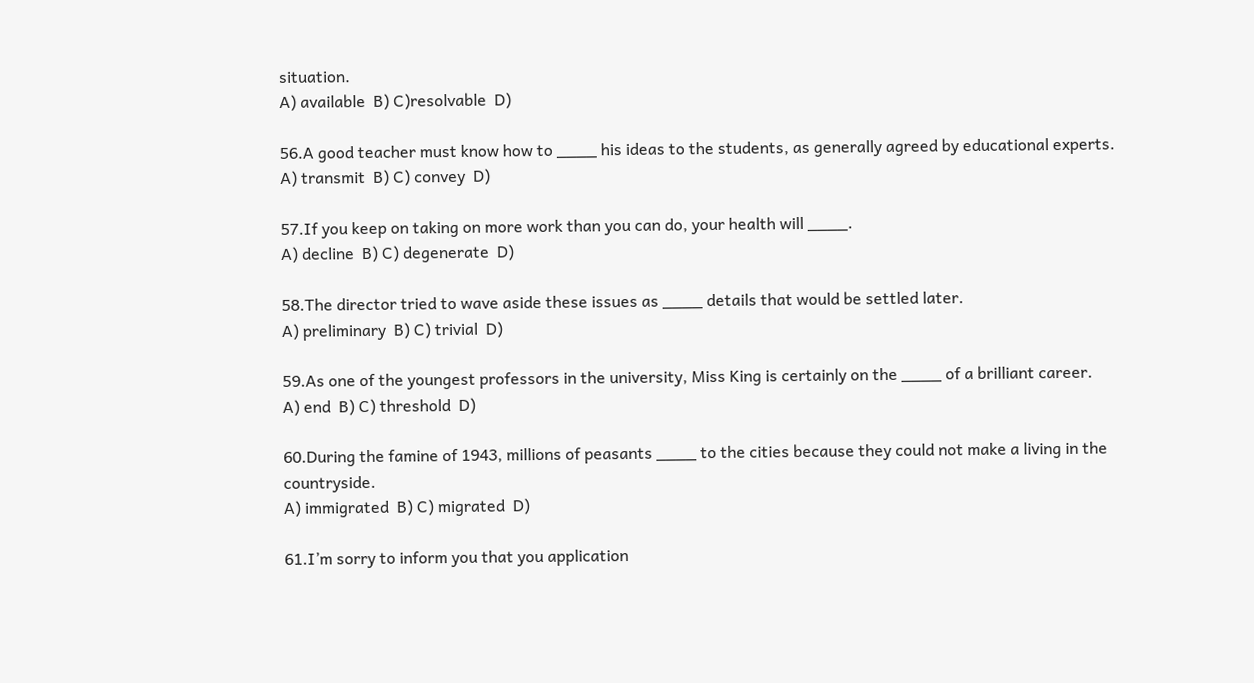situation.
A) available  B) C)resolvable  D)

56.A good teacher must know how to ____ his ideas to the students, as generally agreed by educational experts.
A) transmit  B) C) convey  D)

57.If you keep on taking on more work than you can do, your health will ____.
A) decline  B) C) degenerate  D)

58.The director tried to wave aside these issues as ____ details that would be settled later.
A) preliminary  B) C) trivial  D)

59.As one of the youngest professors in the university, Miss King is certainly on the ____ of a brilliant career.
A) end  B) C) threshold  D)

60.During the famine of 1943, millions of peasants ____ to the cities because they could not make a living in the countryside.
A) immigrated  B) C) migrated  D)

61.I’m sorry to inform you that you application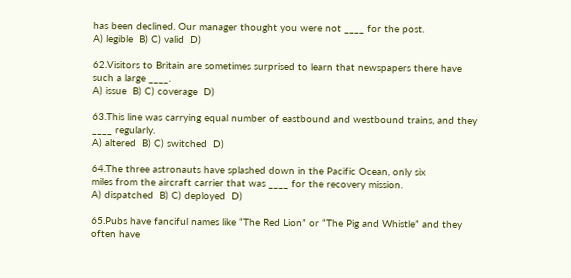has been declined. Our manager thought you were not ____ for the post.
A) legible  B) C) valid  D)

62.Visitors to Britain are sometimes surprised to learn that newspapers there have such a large ____.
A) issue  B) C) coverage  D)

63.This line was carrying equal number of eastbound and westbound trains, and they ____ regularly.
A) altered  B) C) switched  D)

64.The three astronauts have splashed down in the Pacific Ocean, only six
miles from the aircraft carrier that was ____ for the recovery mission.
A) dispatched  B) C) deployed  D)

65.Pubs have fanciful names like “The Red Lion” or “The Pig and Whistle” and they often have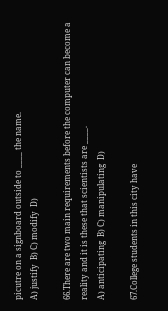picutre on a signboard outside to ____ the name.
A) justify  B) C) modify  D)

66.There are two main requirements before the computer can become a reality and it is these that scientists are ____.
A) anticipating  B) C) manipulating  D)

67.College students in this city have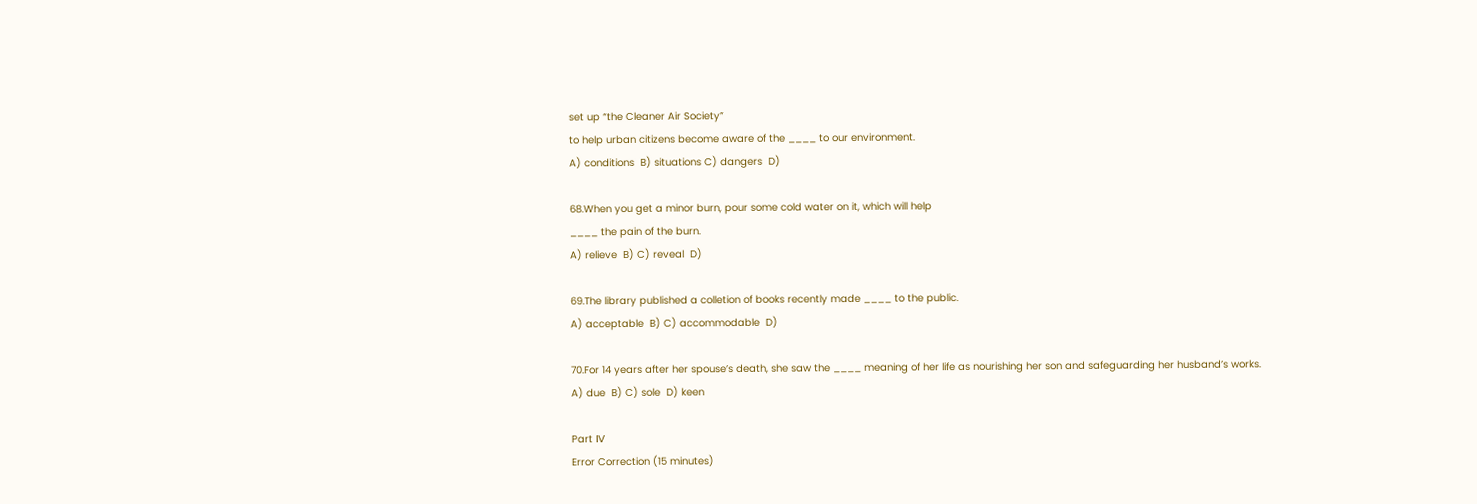set up “the Cleaner Air Society”
to help urban citizens become aware of the ____ to our environment.
A) conditions  B) situations C) dangers  D)

68.When you get a minor burn, pour some cold water on it, which will help
____ the pain of the burn.
A) relieve  B) C) reveal  D)

69.The library published a colletion of books recently made ____ to the public.
A) acceptable  B) C) accommodable  D)

70.For 14 years after her spouse’s death, she saw the ____ meaning of her life as nourishing her son and safeguarding her husband’s works.
A) due  B) C) sole  D) keen

Part Ⅳ
Error Correction (15 minutes)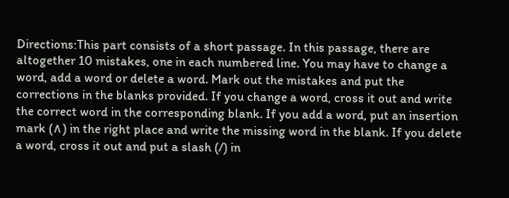Directions:This part consists of a short passage. In this passage, there are altogether 10 mistakes, one in each numbered line. You may have to change a word, add a word or delete a word. Mark out the mistakes and put the corrections in the blanks provided. If you change a word, cross it out and write the correct word in the corresponding blank. If you add a word, put an insertion mark (∧) in the right place and write the missing word in the blank. If you delete a word, cross it out and put a slash (/) in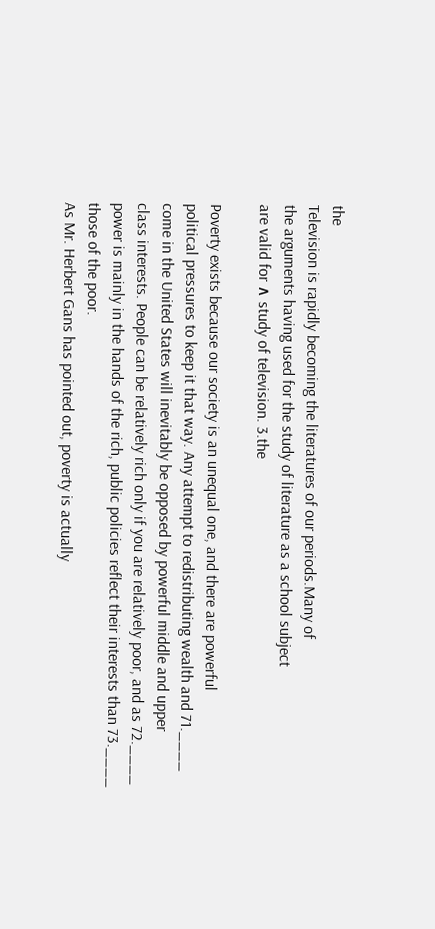the
Television is rapidly becoming the literatures of our periods.Many of
the arguments having used for the study of literature as a school subject
are valid for ∧ study of television. 3.the

Poverty exists because our society is an unequal one, and there are powerful
political pressures to keep it that way. Any attempt to redistributing wealth and 71.____
come in the United States will inevitably be opposed by powerful middle and upper
class interests. People can be relatively rich only if you are relatively poor, and as 72.____
power is mainly in the hands of the rich, public policies reflect their interests than 73.____
those of the poor.
As Mr. Herbert Gans has pointed out, poverty is actually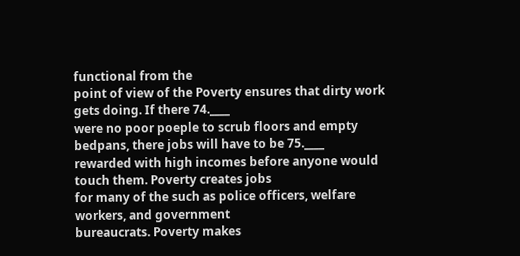functional from the
point of view of the Poverty ensures that dirty work gets doing. If there 74.____
were no poor poeple to scrub floors and empty bedpans, there jobs will have to be 75.____
rewarded with high incomes before anyone would touch them. Poverty creates jobs
for many of the such as police officers, welfare workers, and government
bureaucrats. Poverty makes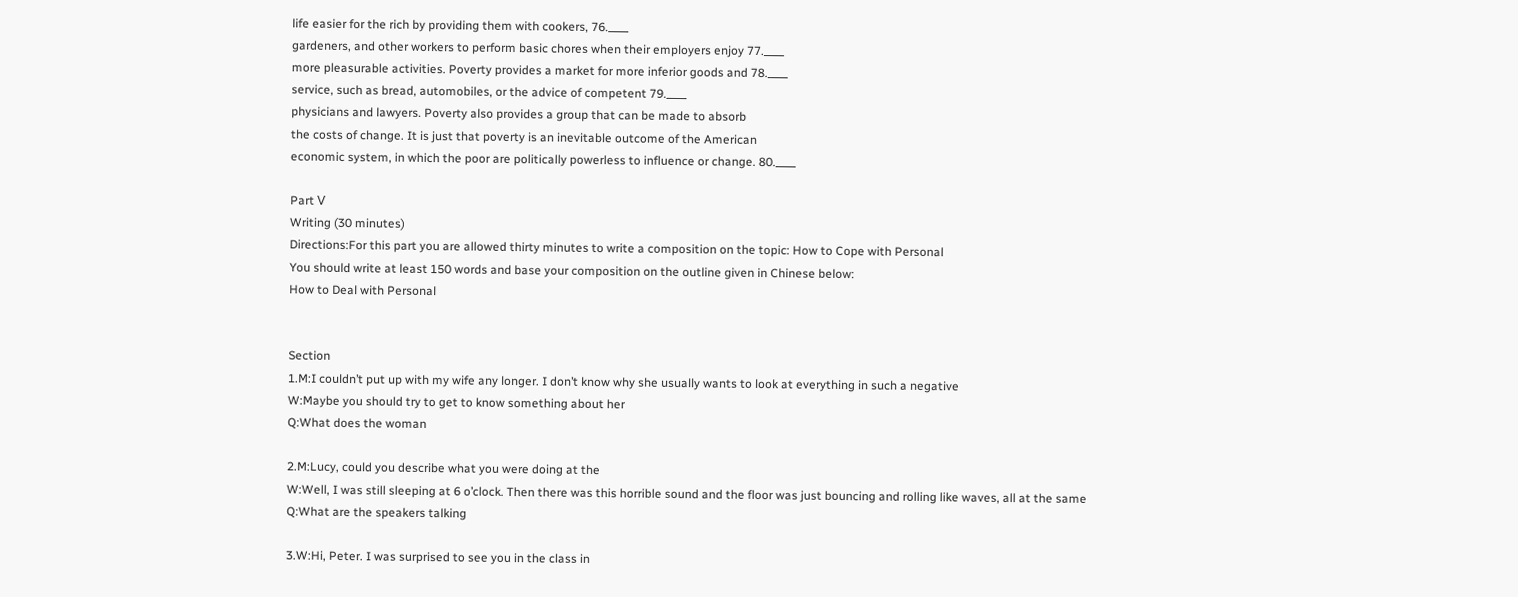life easier for the rich by providing them with cookers, 76.____
gardeners, and other workers to perform basic chores when their employers enjoy 77.____
more pleasurable activities. Poverty provides a market for more inferior goods and 78.____
service, such as bread, automobiles, or the advice of competent 79.____
physicians and lawyers. Poverty also provides a group that can be made to absorb
the costs of change. It is just that poverty is an inevitable outcome of the American
economic system, in which the poor are politically powerless to influence or change. 80.____

Part Ⅴ
Writing (30 minutes)
Directions:For this part you are allowed thirty minutes to write a composition on the topic: How to Cope with Personal
You should write at least 150 words and base your composition on the outline given in Chinese below:
How to Deal with Personal


Section
1.M:I couldn’t put up with my wife any longer. I don’t know why she usually wants to look at everything in such a negative
W:Maybe you should try to get to know something about her
Q:What does the woman

2.M:Lucy, could you describe what you were doing at the
W:Well, I was still sleeping at 6 o’clock. Then there was this horrible sound and the floor was just bouncing and rolling like waves, all at the same
Q:What are the speakers talking

3.W:Hi, Peter. I was surprised to see you in the class in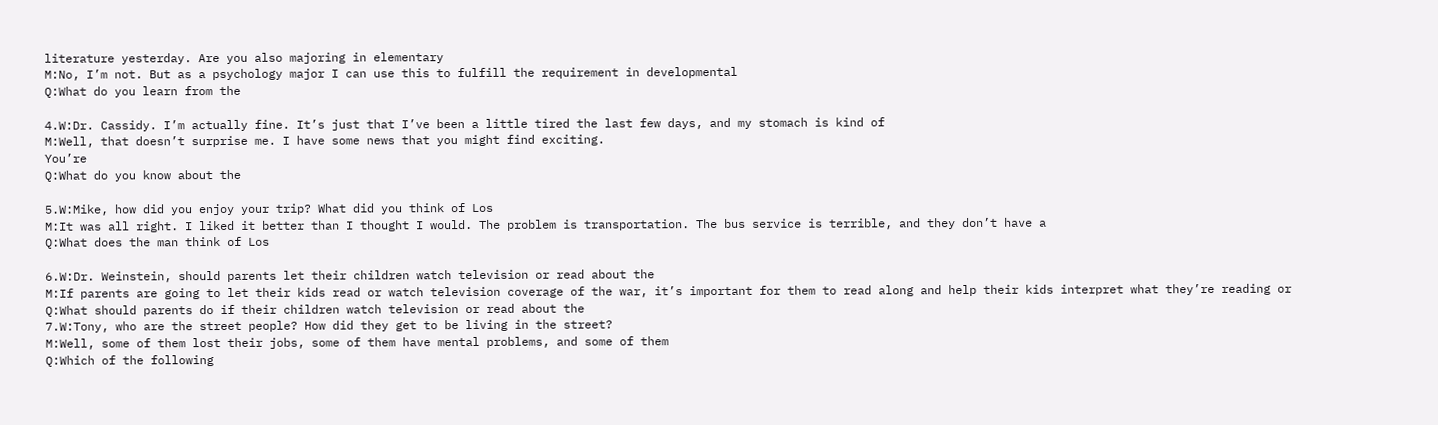literature yesterday. Are you also majoring in elementary
M:No, I’m not. But as a psychology major I can use this to fulfill the requirement in developmental
Q:What do you learn from the

4.W:Dr. Cassidy. I’m actually fine. It’s just that I’ve been a little tired the last few days, and my stomach is kind of
M:Well, that doesn’t surprise me. I have some news that you might find exciting.
You’re
Q:What do you know about the

5.W:Mike, how did you enjoy your trip? What did you think of Los
M:It was all right. I liked it better than I thought I would. The problem is transportation. The bus service is terrible, and they don’t have a
Q:What does the man think of Los

6.W:Dr. Weinstein, should parents let their children watch television or read about the
M:If parents are going to let their kids read or watch television coverage of the war, it’s important for them to read along and help their kids interpret what they’re reading or
Q:What should parents do if their children watch television or read about the
7.W:Tony, who are the street people? How did they get to be living in the street?
M:Well, some of them lost their jobs, some of them have mental problems, and some of them
Q:Which of the following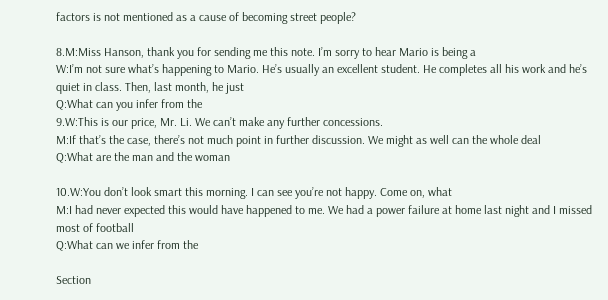factors is not mentioned as a cause of becoming street people?

8.M:Miss Hanson, thank you for sending me this note. I’m sorry to hear Mario is being a
W:I’m not sure what’s happening to Mario. He’s usually an excellent student. He completes all his work and he’s quiet in class. Then, last month, he just
Q:What can you infer from the
9.W:This is our price, Mr. Li. We can’t make any further concessions.
M:If that’s the case, there’s not much point in further discussion. We might as well can the whole deal
Q:What are the man and the woman

10.W:You don’t look smart this morning. I can see you’re not happy. Come on, what
M:I had never expected this would have happened to me. We had a power failure at home last night and I missed most of football
Q:What can we infer from the

Section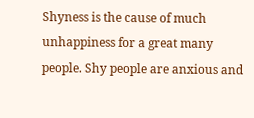Shyness is the cause of much unhappiness for a great many people. Shy people are anxious and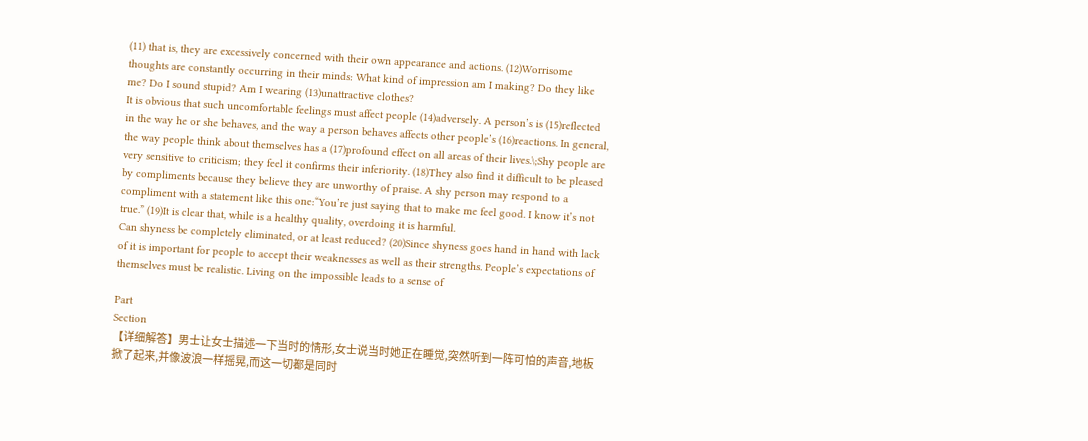(11) that is, they are excessively concerned with their own appearance and actions. (12)Worrisome thoughts are constantly occurring in their minds: What kind of impression am I making? Do they like me? Do I sound stupid? Am I wearing (13)unattractive clothes?
It is obvious that such uncomfortable feelings must affect people (14)adversely. A person’s is (15)reflected in the way he or she behaves, and the way a person behaves affects other people’s (16)reactions. In general, the way people think about themselves has a (17)profound effect on all areas of their lives.\;Shy people are very sensitive to criticism; they feel it confirms their inferiority. (18)They also find it difficult to be pleased by compliments because they believe they are unworthy of praise. A shy person may respond to a compliment with a statement like this one:“You’re just saying that to make me feel good. I know it’s not true.” (19)It is clear that, while is a healthy quality, overdoing it is harmful.
Can shyness be completely eliminated, or at least reduced? (20)Since shyness goes hand in hand with lack of it is important for people to accept their weaknesses as well as their strengths. People’s expectations of themselves must be realistic. Living on the impossible leads to a sense of

Part
Section
【详细解答】男士让女士描述一下当时的情形,女士说当时她正在睡觉,突然听到一阵可怕的声音,地板掀了起来,并像波浪一样摇晃,而这一切都是同时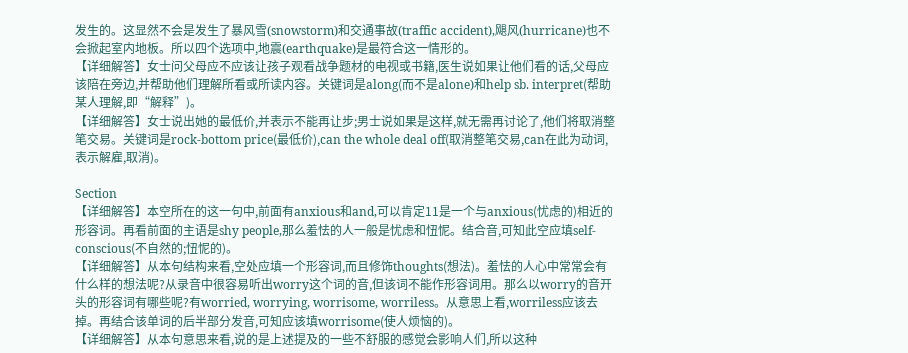发生的。这显然不会是发生了暴风雪(snowstorm)和交通事故(traffic accident),飓风(hurricane)也不会掀起室内地板。所以四个选项中,地震(earthquake)是最符合这一情形的。
【详细解答】女士问父母应不应该让孩子观看战争题材的电视或书籍,医生说如果让他们看的话,父母应该陪在旁边,并帮助他们理解所看或所读内容。关键词是along(而不是alone)和help sb. interpret(帮助某人理解,即“解释”)。
【详细解答】女士说出她的最低价,并表示不能再让步;男士说如果是这样,就无需再讨论了,他们将取消整笔交易。关键词是rock-bottom price(最低价),can the whole deal off(取消整笔交易,can在此为动词,表示解雇,取消)。

Section
【详细解答】本空所在的这一句中,前面有anxious和and,可以肯定11是一个与anxious(忧虑的)相近的形容词。再看前面的主语是shy people,那么羞怯的人一般是忧虑和忸怩。结合音,可知此空应填self-conscious(不自然的;忸怩的)。
【详细解答】从本句结构来看,空处应填一个形容词,而且修饰thoughts(想法)。羞怯的人心中常常会有什么样的想法呢?从录音中很容易听出worry这个词的音,但该词不能作形容词用。那么以worry的音开头的形容词有哪些呢?有worried, worrying, worrisome, worriless。从意思上看,worriless应该去掉。再结合该单词的后半部分发音,可知应该填worrisome(使人烦恼的)。
【详细解答】从本句意思来看,说的是上述提及的一些不舒服的感觉会影响人们,所以这种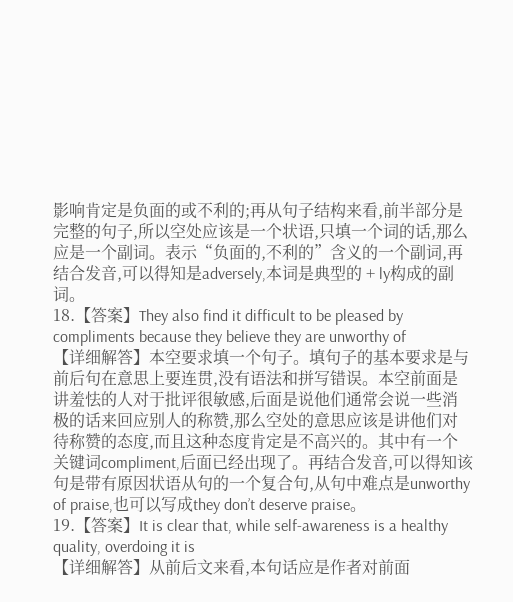影响肯定是负面的或不利的;再从句子结构来看,前半部分是完整的句子,所以空处应该是一个状语,只填一个词的话,那么应是一个副词。表示“负面的,不利的”含义的一个副词,再结合发音,可以得知是adversely,本词是典型的 + ly构成的副词。
18.【答案】They also find it difficult to be pleased by compliments because they believe they are unworthy of
【详细解答】本空要求填一个句子。填句子的基本要求是与前后句在意思上要连贯,没有语法和拼写错误。本空前面是讲羞怯的人对于批评很敏感,后面是说他们通常会说一些消极的话来回应别人的称赞,那么空处的意思应该是讲他们对待称赞的态度,而且这种态度肯定是不高兴的。其中有一个关键词compliment,后面已经出现了。再结合发音,可以得知该句是带有原因状语从句的一个复合句,从句中难点是unworthy of praise,也可以写成they don’t deserve praise。
19.【答案】It is clear that, while self-awareness is a healthy quality, overdoing it is
【详细解答】从前后文来看,本句话应是作者对前面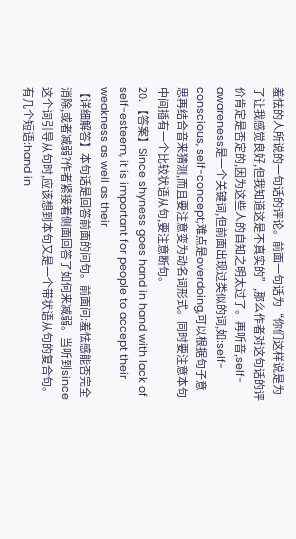羞怯的人所说的一句话的评论。前面一句话为“你们这样说是为了让我感觉良好,但我知道这是不真实的”,那么作者对这句话的评价肯定是否定的,因为这些人的自知之明太过了。再听音,self-awareness是一个关键词,但前面出现过类似的词,如:self-conscious, self-concept;难点是overdoing,可以根据句子意思再结合音来猜测,而且要注意变为动名词形式。同时要注意本句中间插有一个比较状语从句,要注意断句。
20. 【答案】Since shyness goes hand in hand with lack of self-esteem, it is important for people to accept their weakness as well as their
【详细解答】本句话是回答前面的问句。前面问:羞怯感能否完全消除,或者减弱?作者紧接着侧面回答了如何来减弱。当听到since这个词引导从句时,应该想到本句又是一个带状语从句的复合句。有几个短语:hand in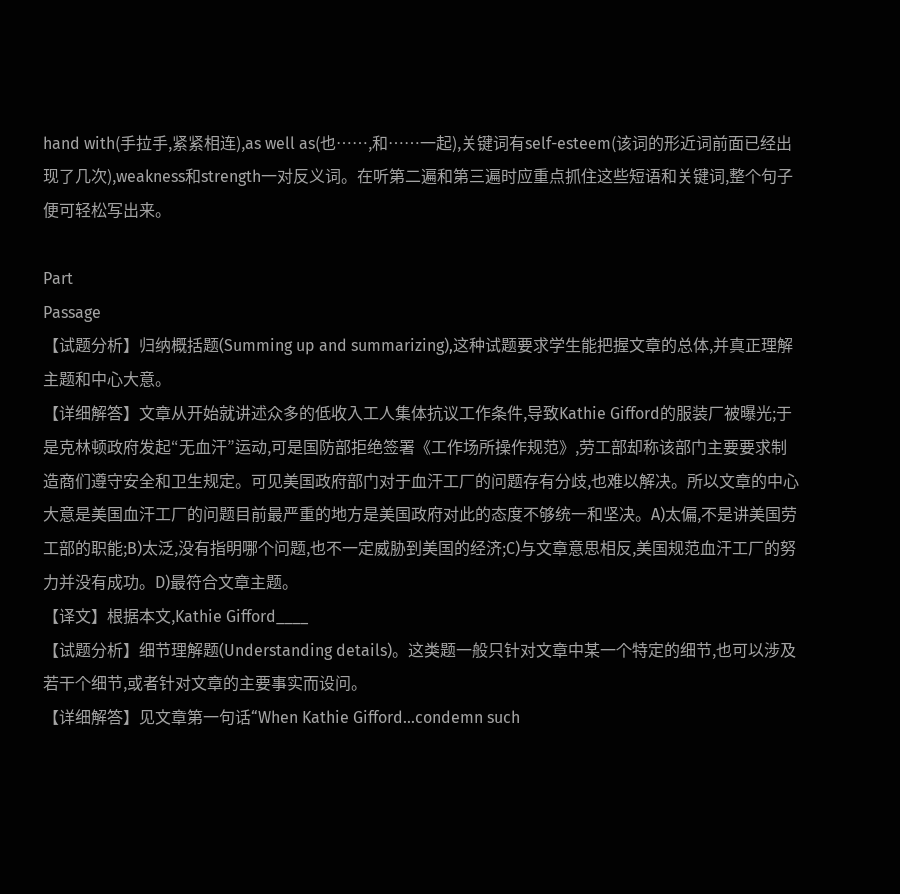hand with(手拉手,紧紧相连),as well as(也……,和……一起),关键词有self-esteem(该词的形近词前面已经出现了几次),weakness和strength一对反义词。在听第二遍和第三遍时应重点抓住这些短语和关键词,整个句子便可轻松写出来。

Part
Passage
【试题分析】归纳概括题(Summing up and summarizing),这种试题要求学生能把握文章的总体,并真正理解主题和中心大意。
【详细解答】文章从开始就讲述众多的低收入工人集体抗议工作条件,导致Kathie Gifford的服装厂被曝光;于是克林顿政府发起“无血汗”运动,可是国防部拒绝签署《工作场所操作规范》,劳工部却称该部门主要要求制造商们遵守安全和卫生规定。可见美国政府部门对于血汗工厂的问题存有分歧,也难以解决。所以文章的中心大意是美国血汗工厂的问题目前最严重的地方是美国政府对此的态度不够统一和坚决。A)太偏,不是讲美国劳工部的职能;B)太泛,没有指明哪个问题,也不一定威胁到美国的经济;C)与文章意思相反,美国规范血汗工厂的努力并没有成功。D)最符合文章主题。
【译文】根据本文,Kathie Gifford____
【试题分析】细节理解题(Understanding details)。这类题一般只针对文章中某一个特定的细节,也可以涉及若干个细节,或者针对文章的主要事实而设问。
【详细解答】见文章第一句话“When Kathie Gifford...condemn such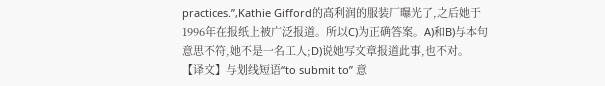practices.”,Kathie Gifford的高利润的服装厂曝光了,之后她于1996年在报纸上被广泛报道。所以C)为正确答案。A)和B)与本句意思不符,她不是一名工人;D)说她写文章报道此事,也不对。
【译文】与划线短语“to submit to” 意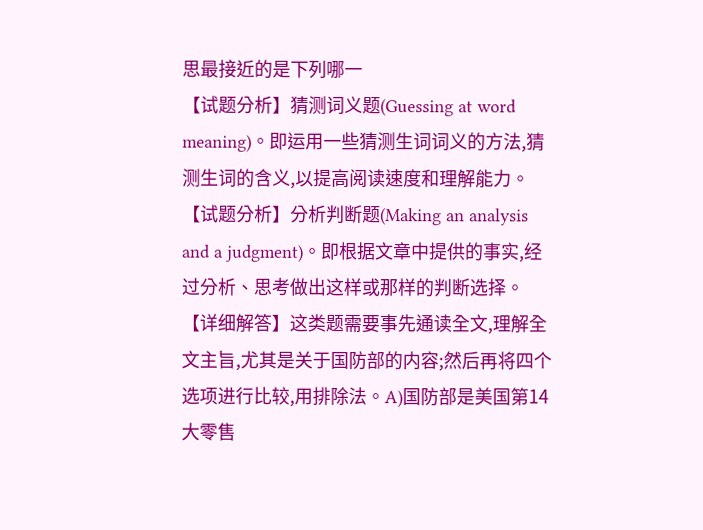思最接近的是下列哪一
【试题分析】猜测词义题(Guessing at word meaning)。即运用一些猜测生词词义的方法,猜测生词的含义,以提高阅读速度和理解能力。
【试题分析】分析判断题(Making an analysis and a judgment)。即根据文章中提供的事实,经过分析、思考做出这样或那样的判断选择。
【详细解答】这类题需要事先通读全文,理解全文主旨,尤其是关于国防部的内容;然后再将四个选项进行比较,用排除法。A)国防部是美国第14大零售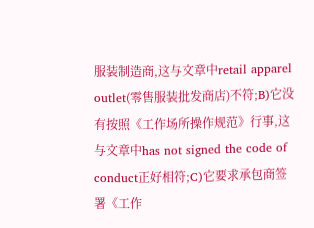服装制造商,这与文章中retail apparel outlet(零售服装批发商店)不符;B)它没有按照《工作场所操作规范》行事,这与文章中has not signed the code of conduct正好相符;C)它要求承包商签署《工作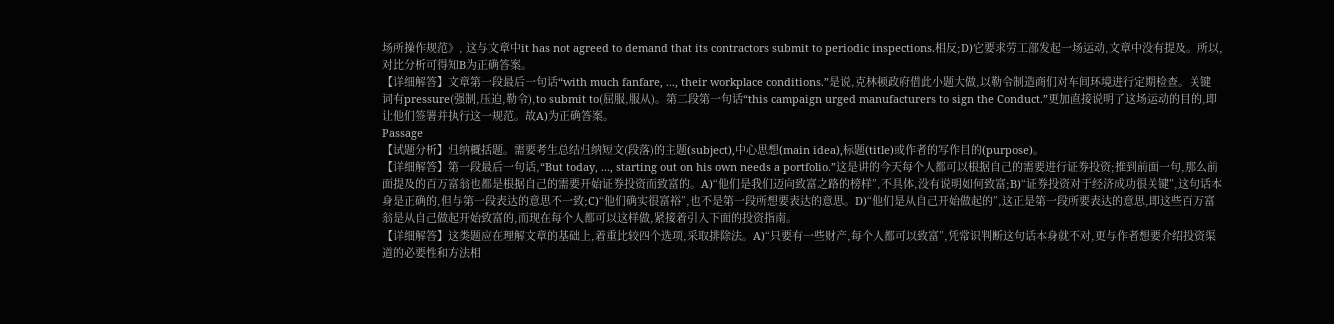场所操作规范》, 这与文章中it has not agreed to demand that its contractors submit to periodic inspections.相反;D)它要求劳工部发起一场运动,文章中没有提及。所以,对比分析可得知B为正确答案。
【详细解答】文章第一段最后一句话“with much fanfare, ..., their workplace conditions.”是说,克林顿政府借此小题大做,以勒令制造商们对车间环境进行定期检查。关键词有pressure(强制,压迫,勒令),to submit to(屈服,服从)。第二段第一句话“this campaign urged manufacturers to sign the Conduct.”更加直接说明了这场运动的目的,即让他们签署并执行这一规范。故A)为正确答案。
Passage
【试题分析】归纳概括题。需要考生总结归纳短文(段落)的主题(subject),中心思想(main idea),标题(title)或作者的写作目的(purpose)。
【详细解答】第一段最后一句话,“But today, ..., starting out on his own needs a portfolio.”这是讲的今天每个人都可以根据自己的需要进行证券投资;推到前面一句,那么前面提及的百万富翁也都是根据自己的需要开始证券投资而致富的。A)“他们是我们迈向致富之路的榜样”,不具体,没有说明如何致富;B)“证券投资对于经济成功很关键”,这句话本身是正确的,但与第一段表达的意思不一致;C)“他们确实很富裕”,也不是第一段所想要表达的意思。D)“他们是从自己开始做起的”,这正是第一段所要表达的意思,即这些百万富翁是从自己做起开始致富的,而现在每个人都可以这样做,紧接着引入下面的投资指南。
【详细解答】这类题应在理解文章的基础上,着重比较四个选项,采取排除法。A)“只要有一些财产,每个人都可以致富”,凭常识判断这句话本身就不对,更与作者想要介绍投资渠道的必要性和方法相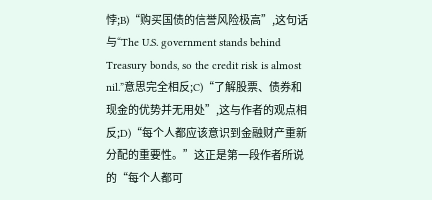悖;B)“购买国债的信誉风险极高”,这句话与“The U.S. government stands behind Treasury bonds, so the credit risk is almost nil.”意思完全相反;C)“了解股票、债券和现金的优势并无用处”,这与作者的观点相反;D)“每个人都应该意识到金融财产重新分配的重要性。”这正是第一段作者所说的“每个人都可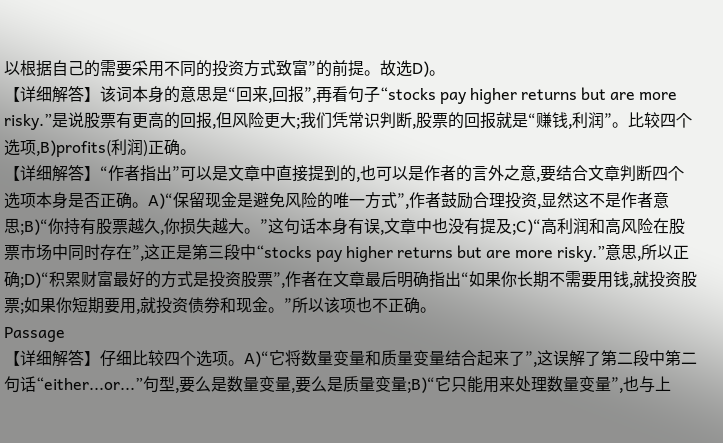以根据自己的需要采用不同的投资方式致富”的前提。故选D)。
【详细解答】该词本身的意思是“回来,回报”,再看句子“stocks pay higher returns but are more risky.”是说股票有更高的回报,但风险更大;我们凭常识判断,股票的回报就是“赚钱,利润”。比较四个选项,B)profits(利润)正确。
【详细解答】“作者指出”可以是文章中直接提到的,也可以是作者的言外之意,要结合文章判断四个选项本身是否正确。A)“保留现金是避免风险的唯一方式”,作者鼓励合理投资,显然这不是作者意思;B)“你持有股票越久,你损失越大。”这句话本身有误,文章中也没有提及;C)“高利润和高风险在股票市场中同时存在”,这正是第三段中“stocks pay higher returns but are more risky.”意思,所以正确;D)“积累财富最好的方式是投资股票”,作者在文章最后明确指出“如果你长期不需要用钱,就投资股票;如果你短期要用,就投资债券和现金。”所以该项也不正确。
Passage
【详细解答】仔细比较四个选项。A)“它将数量变量和质量变量结合起来了”,这误解了第二段中第二句话“either...or...”句型,要么是数量变量,要么是质量变量;B)“它只能用来处理数量变量”,也与上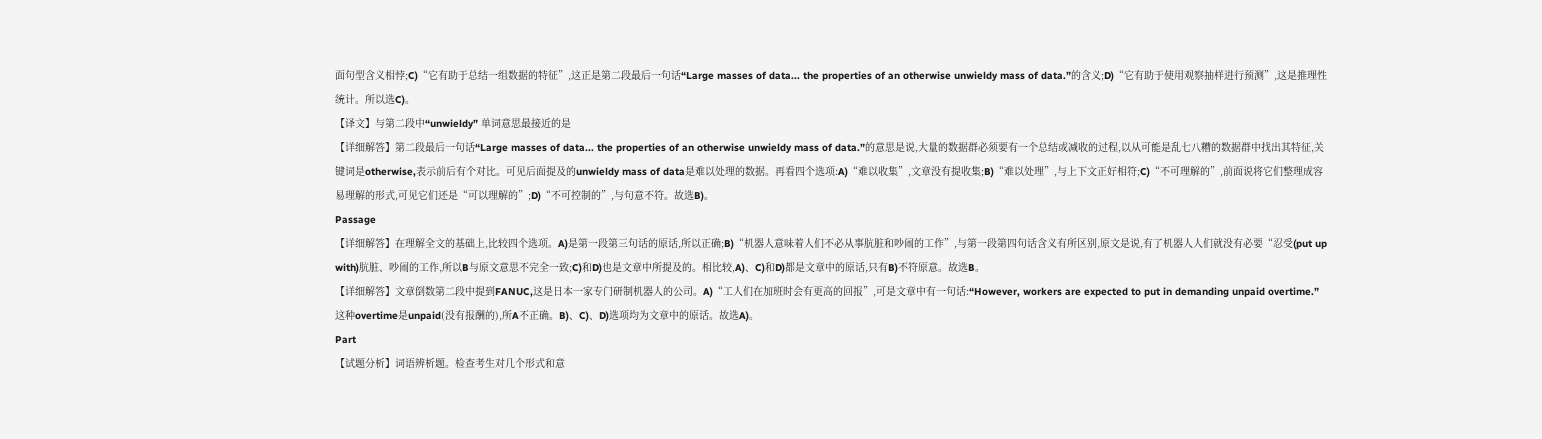面句型含义相悖;C)“它有助于总结一组数据的特征”,这正是第二段最后一句话“Large masses of data... the properties of an otherwise unwieldy mass of data.”的含义;D)“它有助于使用观察抽样进行预测”,这是推理性统计。所以选C)。
【译文】与第二段中“unwieldy” 单词意思最接近的是
【详细解答】第二段最后一句话“Large masses of data... the properties of an otherwise unwieldy mass of data.”的意思是说,大量的数据群必须要有一个总结或减收的过程,以从可能是乱七八糟的数据群中找出其特征,关键词是otherwise,表示前后有个对比。可见后面提及的unwieldy mass of data是难以处理的数据。再看四个选项:A)“难以收集”,文章没有提收集;B)“难以处理”,与上下文正好相符;C)“不可理解的”,前面说将它们整理成容易理解的形式,可见它们还是“可以理解的”;D)“不可控制的”,与句意不符。故选B)。
Passage
【详细解答】在理解全文的基础上,比较四个选项。A)是第一段第三句话的原话,所以正确;B)“机器人意味着人们不必从事肮脏和吵闹的工作”,与第一段第四句话含义有所区别,原文是说,有了机器人人们就没有必要“忍受(put up with)肮脏、吵闹的工作,所以B与原文意思不完全一致;C)和D)也是文章中所提及的。相比较,A)、C)和D)都是文章中的原话,只有B)不符原意。故选B。
【详细解答】文章倒数第二段中提到FANUC,这是日本一家专门研制机器人的公司。A)“工人们在加班时会有更高的回报”,可是文章中有一句话:“However, workers are expected to put in demanding unpaid overtime.”这种overtime是unpaid(没有报酬的),所A不正确。B)、C)、D)选项均为文章中的原话。故选A)。
Part
【试题分析】词语辨析题。检查考生对几个形式和意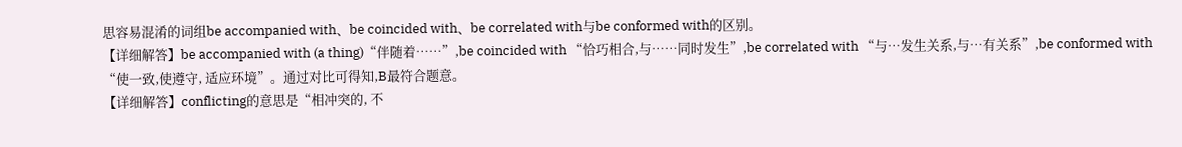思容易混淆的词组be accompanied with、be coincided with、be correlated with与be conformed with的区别。
【详细解答】be accompanied with (a thing)“伴随着……”,be coincided with “恰巧相合,与……同时发生”,be correlated with “与…发生关系,与…有关系”,be conformed with “使一致,使遵守, 适应环境”。通过对比可得知,B最符合题意。
【详细解答】conflicting的意思是“相冲突的, 不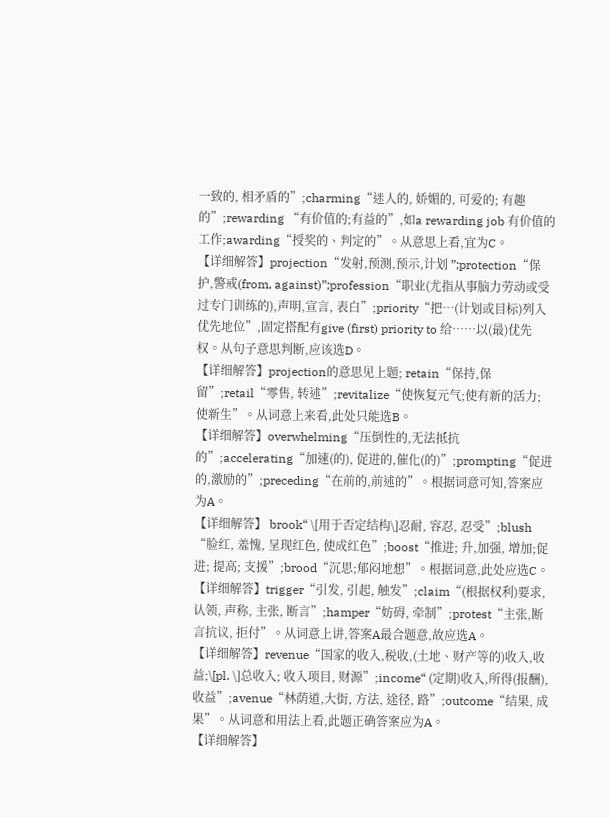一致的, 相矛盾的”;charming“迷人的, 娇媚的, 可爱的; 有趣的”;rewarding “有价值的;有益的”,如a rewarding job 有价值的工作;awarding“授奖的、判定的”。从意思上看,宜为C。
【详细解答】projection“发射,预测,预示,计划 ”;protection“保护,警戒(from, against)”;profession“职业(尤指从事脑力劳动或受过专门训练的),声明,宣言, 表白”;priority“把…(计划或目标)列入优先地位”,固定搭配有give (first) priority to 给……以(最)优先权。从句子意思判断,应该选D。
【详细解答】projection的意思见上题; retain“保持,保留”;retail“零售, 转述”;revitalize“使恢复元气;使有新的活力; 使新生”。从词意上来看,此处只能选B。
【详细解答】overwhelming“压倒性的,无法抵抗的”;accelerating“加速(的), 促进的,催化(的)”;prompting“促进的,激励的”;preceding“在前的,前述的”。根据词意可知,答案应为A。
【详细解答】 brook“ \[用于否定结构\]忍耐, 容忍, 忍受”;blush “脸红, 羞愧, 呈现红色, 使成红色”;boost“推进; 升,加强, 增加;促进; 提高; 支援”;brood“沉思;郁闷地想”。根据词意,此处应选C。
【详细解答】trigger“引发, 引起, 触发”;claim“(根据权利)要求, 认领, 声称, 主张, 断言”;hamper“妨碍, 牵制”;protest“主张,断言抗议, 拒付”。从词意上讲,答案A最合题意,故应选A。
【详细解答】revenue“国家的收入,税收,(土地、财产等的)收入,收益;\[pl. \]总收入; 收入项目, 财源”;income“ (定期)收入,所得(报酬),收益”;avenue“林荫道,大街, 方法, 途径, 路”;outcome“结果, 成果”。从词意和用法上看,此题正确答案应为A。
【详细解答】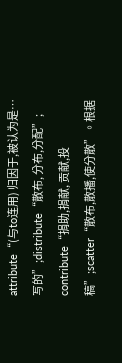attribute“(与to连用) 归因于,被认为是…写的”;distribute“散布, 分布,分配”; contribute“捐助,捐献, 贡献,投稿”;scatter“散布,散播,使分散”。根据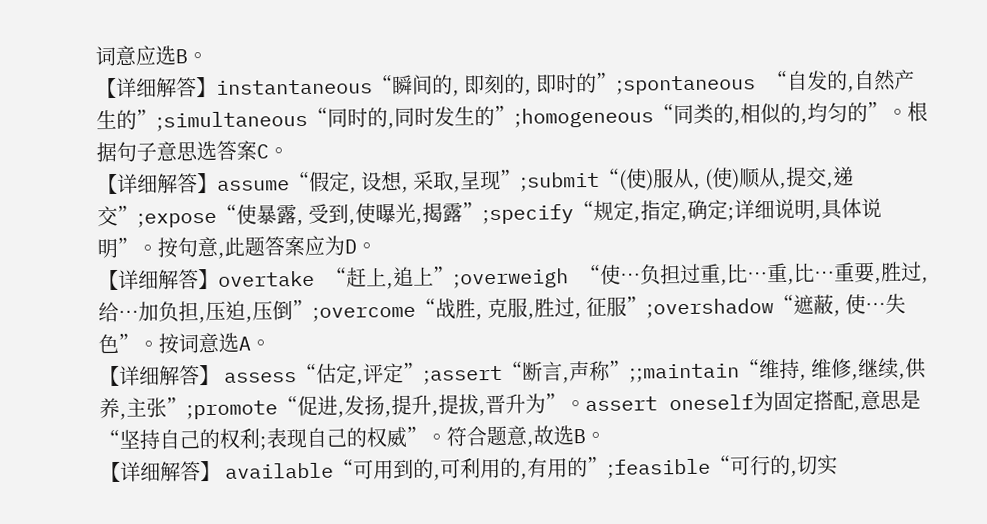词意应选B。
【详细解答】instantaneous“瞬间的, 即刻的, 即时的”;spontaneous “自发的,自然产生的”;simultaneous“同时的,同时发生的”;homogeneous“同类的,相似的,均匀的”。根据句子意思选答案C。
【详细解答】assume“假定, 设想, 采取,呈现”;submit“(使)服从, (使)顺从,提交,递交”;expose“使暴露, 受到,使曝光,揭露”;specify“规定,指定,确定;详细说明,具体说明”。按句意,此题答案应为D。
【详细解答】overtake “赶上,追上”;overweigh “使…负担过重,比…重,比…重要,胜过,给…加负担,压迫,压倒”;overcome“战胜, 克服,胜过, 征服”;overshadow“遮蔽, 使…失色”。按词意选A。
【详细解答】 assess“估定,评定”;assert“断言,声称”;;maintain“维持, 维修,继续,供养,主张”;promote“促进,发扬,提升,提拔,晋升为”。assert oneself为固定搭配,意思是“坚持自己的权利;表现自己的权威”。符合题意,故选B。
【详细解答】 available“可用到的,可利用的,有用的”;feasible“可行的,切实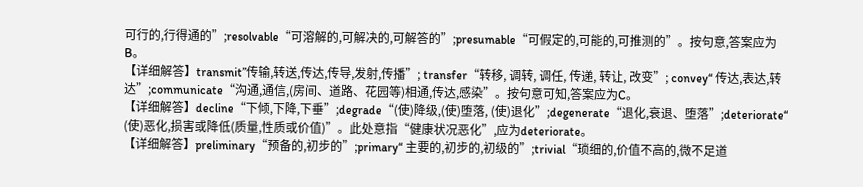可行的,行得通的”;resolvable“可溶解的,可解决的,可解答的”;presumable“可假定的,可能的,可推测的”。按句意,答案应为B。
【详细解答】transmit”传输,转送,传达,传导,发射,传播”; transfer“转移, 调转, 调任, 传递, 转让, 改变”; convey“ 传达,表达,转达”;communicate“沟通,通信,(房间、道路、花园等)相通,传达,感染”。按句意可知,答案应为C。
【详细解答】decline“下倾,下降,下垂”;degrade“(使)降级,(使)堕落, (使)退化”;degenerate“退化,衰退、堕落”;deteriorate“ (使)恶化,损害或降低(质量,性质或价值)”。此处意指“健康状况恶化”,应为deteriorate。
【详细解答】preliminary“预备的,初步的”;primary“ 主要的,初步的,初级的”;trivial“琐细的,价值不高的,微不足道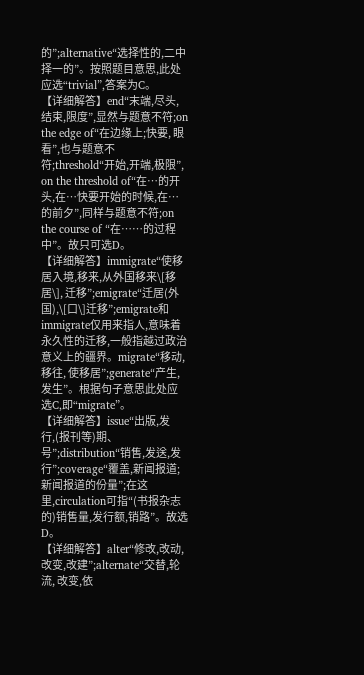的”;alternative“选择性的,二中择一的”。按照题目意思,此处应选“trivial”,答案为C。
【详细解答】end“末端,尽头,结束,限度”,显然与题意不符;on the edge of“在边缘上;快要, 眼看”,也与题意不符;threshold“开始,开端,极限”, on the threshold of“在…的开头,在…快要开始的时候,在…的前夕”,同样与题意不符;on the course of “在……的过程中”。故只可选D。
【详细解答】immigrate“使移居入境,移来,从外国移来\[移居\], 迁移”;emigrate“迁居(外国),\[口\]迁移”;emigrate和 immigrate仅用来指人,意味着永久性的迁移,一般指越过政治意义上的疆界。migrate“移动, 移往, 使移居”;generate“产生, 发生”。根据句子意思此处应选C,即“migrate”。
【详细解答】issue“出版,发行,(报刊等)期、号”;distribution“销售,发送,发行”;coverage“覆盖,新闻报道; 新闻报道的份量”;在这里,circulation可指“(书报杂志的)销售量,发行额,销路”。故选D。
【详细解答】alter“修改,改动,改变,改建”;alternate“交替,轮流, 改变,依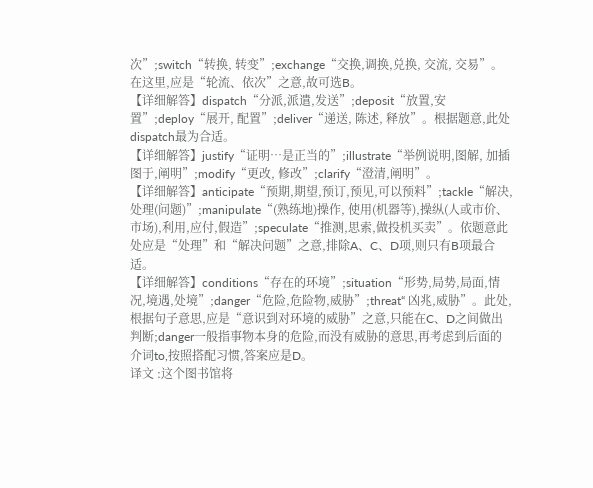次”;switch“转换, 转变”;exchange“交换,调换,兑换, 交流, 交易”。在这里,应是“轮流、依次”之意,故可选B。
【详细解答】dispatch“分派,派遣,发送”;deposit“放置,安置”;deploy“展开, 配置”;deliver“递送, 陈述, 释放”。根据题意,此处dispatch最为合适。
【详细解答】justify“证明…是正当的”;illustrate“举例说明,图解, 加插图于,阐明”;modify“更改, 修改”;clarify“澄清,阐明”。
【详细解答】anticipate“预期,期望,预订,预见,可以预料”;tackle“解决,处理(问题)”;manipulate“(熟练地)操作, 使用(机器等),操纵(人或市价、市场),利用,应付,假造”;speculate“推测,思索,做投机买卖”。依题意此处应是“处理”和“解决问题”之意,排除A、C、D项,则只有B项最合适。
【详细解答】conditions“存在的环境”;situation“形势,局势,局面,情况,境遇,处境”;danger“危险,危险物,威胁”;threat“ 凶兆,威胁”。此处,根据句子意思,应是“意识到对环境的威胁”之意,只能在C、D之间做出判断;danger一般指事物本身的危险,而没有威胁的意思,再考虑到后面的介词to,按照搭配习惯,答案应是D。
译文 :这个图书馆将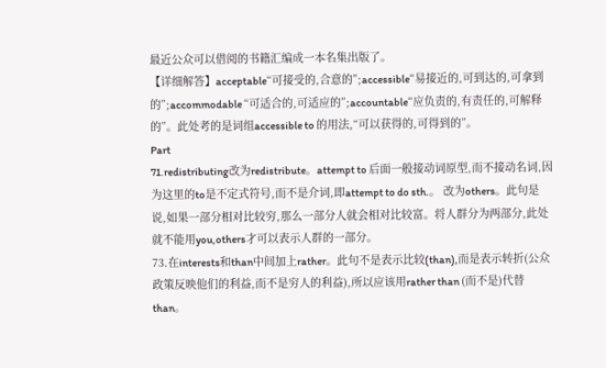最近公众可以借阅的书籍汇编成一本名集出版了。
【详细解答】acceptable“可接受的,合意的”;accessible“易接近的,可到达的,可拿到的”;accommodable “可适合的,可适应的”;accountable“应负责的,有责任的,可解释的”。此处考的是词组accessible to 的用法,“可以获得的,可得到的”。
Part
71.redistributing改为redistribute。attempt to 后面一般接动词原型,而不接动名词,因为这里的to是不定式符号,而不是介词,即attempt to do sth.。 改为others。此句是说,如果一部分相对比较穷,那么一部分人就会相对比较富。将人群分为两部分,此处就不能用you,others才可以表示人群的一部分。
73.在interests和than中间加上rather。此句不是表示比较(than),而是表示转折(公众政策反映他们的利益,而不是穷人的利益),所以应该用rather than (而不是)代替than。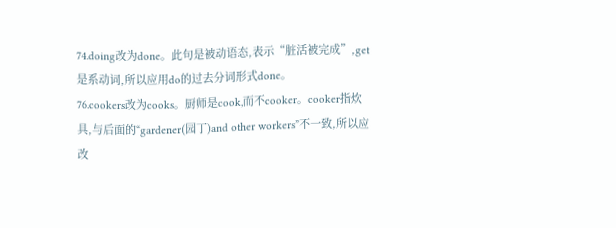74.doing改为done。此句是被动语态,表示“脏活被完成”,get 是系动词,所以应用do的过去分词形式done。
76.cookers改为cooks。厨师是cook,而不cooker。cooker指炊具,与后面的“gardener(园丁)and other workers”不一致,所以应改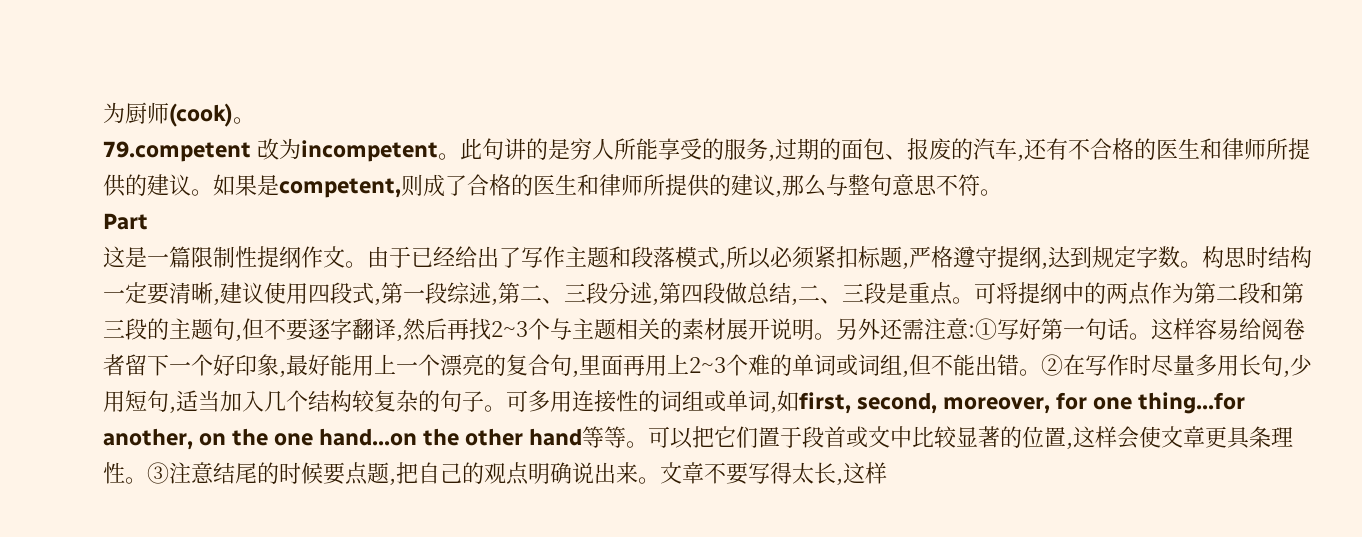为厨师(cook)。
79.competent 改为incompetent。此句讲的是穷人所能享受的服务,过期的面包、报废的汽车,还有不合格的医生和律师所提供的建议。如果是competent,则成了合格的医生和律师所提供的建议,那么与整句意思不符。
Part
这是一篇限制性提纲作文。由于已经给出了写作主题和段落模式,所以必须紧扣标题,严格遵守提纲,达到规定字数。构思时结构一定要清晰,建议使用四段式,第一段综述,第二、三段分述,第四段做总结,二、三段是重点。可将提纲中的两点作为第二段和第三段的主题句,但不要逐字翻译,然后再找2~3个与主题相关的素材展开说明。另外还需注意:①写好第一句话。这样容易给阅卷者留下一个好印象,最好能用上一个漂亮的复合句,里面再用上2~3个难的单词或词组,但不能出错。②在写作时尽量多用长句,少用短句,适当加入几个结构较复杂的句子。可多用连接性的词组或单词,如first, second, moreover, for one thing...for another, on the one hand...on the other hand等等。可以把它们置于段首或文中比较显著的位置,这样会使文章更具条理性。③注意结尾的时候要点题,把自己的观点明确说出来。文章不要写得太长,这样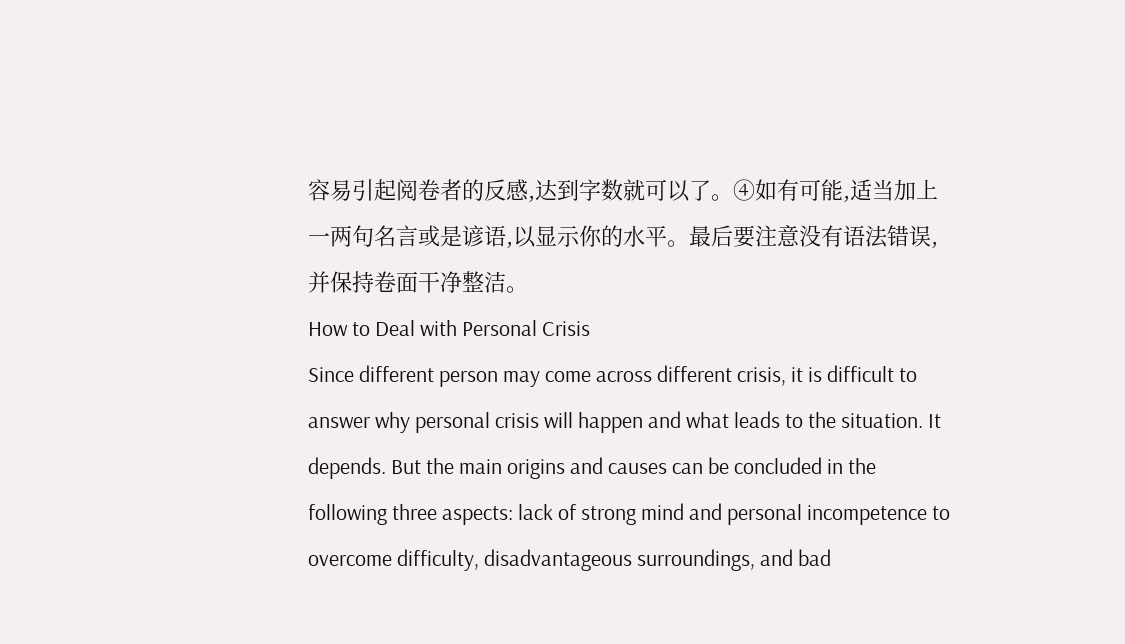容易引起阅卷者的反感,达到字数就可以了。④如有可能,适当加上一两句名言或是谚语,以显示你的水平。最后要注意没有语法错误,并保持卷面干净整洁。
How to Deal with Personal Crisis
Since different person may come across different crisis, it is difficult to answer why personal crisis will happen and what leads to the situation. It depends. But the main origins and causes can be concluded in the following three aspects: lack of strong mind and personal incompetence to overcome difficulty, disadvantageous surroundings, and bad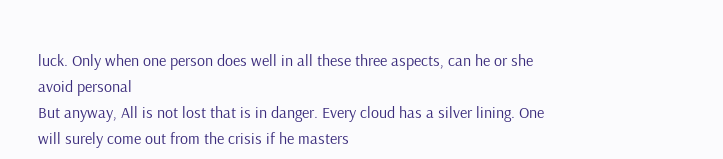luck. Only when one person does well in all these three aspects, can he or she avoid personal
But anyway, All is not lost that is in danger. Every cloud has a silver lining. One will surely come out from the crisis if he masters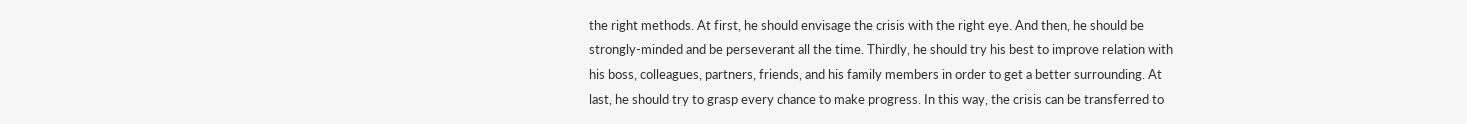the right methods. At first, he should envisage the crisis with the right eye. And then, he should be strongly-minded and be perseverant all the time. Thirdly, he should try his best to improve relation with his boss, colleagues, partners, friends, and his family members in order to get a better surrounding. At last, he should try to grasp every chance to make progress. In this way, the crisis can be transferred to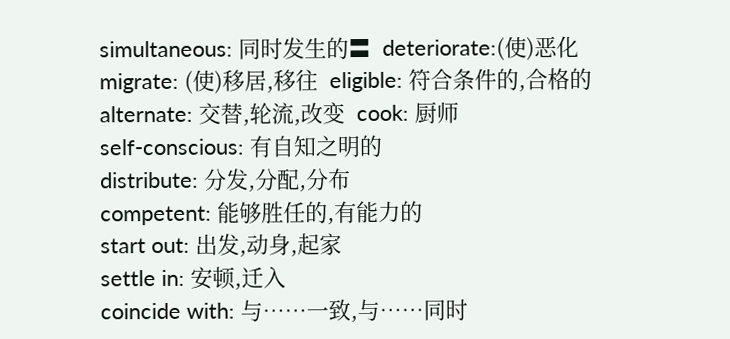simultaneous: 同时发生的〓  deteriorate:(使)恶化
migrate: (使)移居,移往  eligible: 符合条件的,合格的
alternate: 交替,轮流,改变  cook: 厨师
self-conscious: 有自知之明的
distribute: 分发,分配,分布
competent: 能够胜任的,有能力的
start out: 出发,动身,起家
settle in: 安顿,迁入
coincide with: 与……一致,与……同时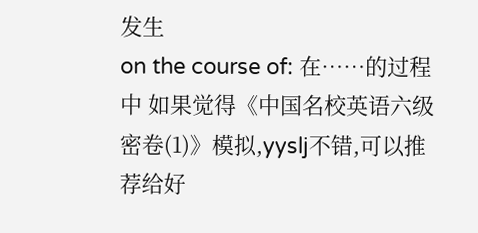发生
on the course of: 在……的过程中 如果觉得《中国名校英语六级密卷(1)》模拟,yyslj不错,可以推荐给好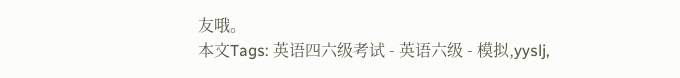友哦。
本文Tags: 英语四六级考试 - 英语六级 - 模拟,yyslj,